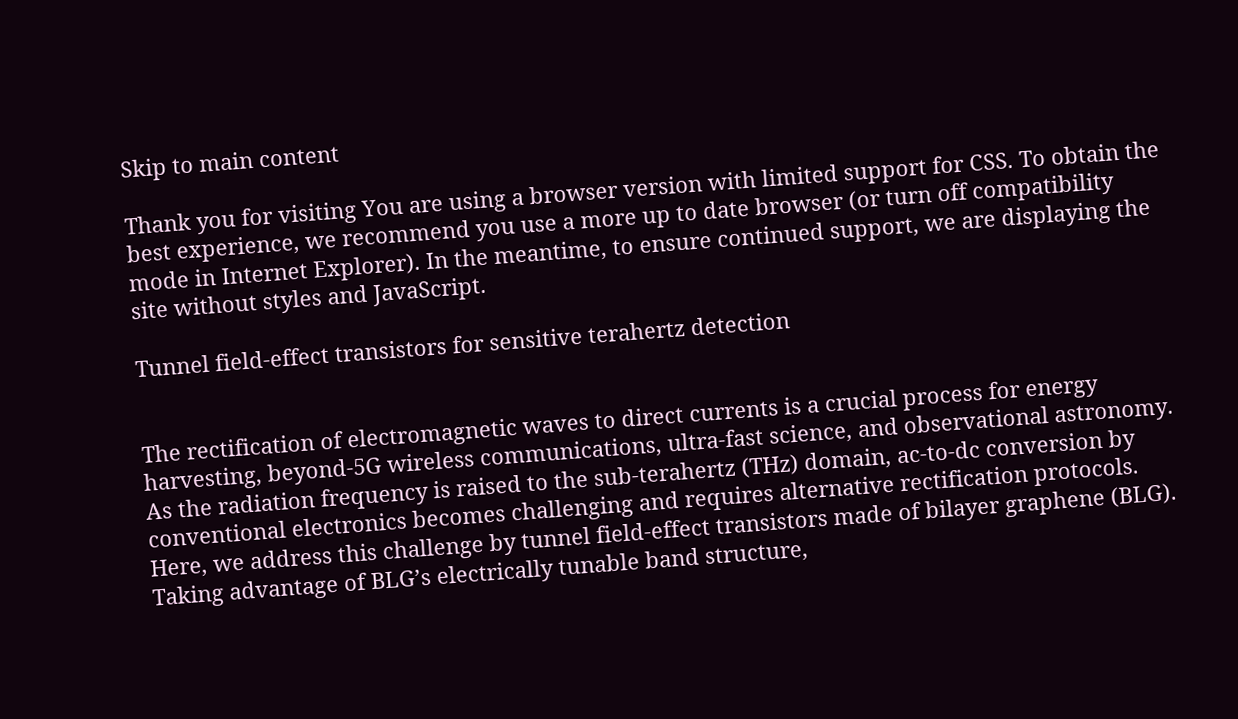Skip to main content

Thank you for visiting You are using a browser version with limited support for CSS. To obtain the best experience, we recommend you use a more up to date browser (or turn off compatibility mode in Internet Explorer). In the meantime, to ensure continued support, we are displaying the site without styles and JavaScript.

Tunnel field-effect transistors for sensitive terahertz detection


The rectification of electromagnetic waves to direct currents is a crucial process for energy harvesting, beyond-5G wireless communications, ultra-fast science, and observational astronomy. As the radiation frequency is raised to the sub-terahertz (THz) domain, ac-to-dc conversion by conventional electronics becomes challenging and requires alternative rectification protocols. Here, we address this challenge by tunnel field-effect transistors made of bilayer graphene (BLG). Taking advantage of BLG’s electrically tunable band structure,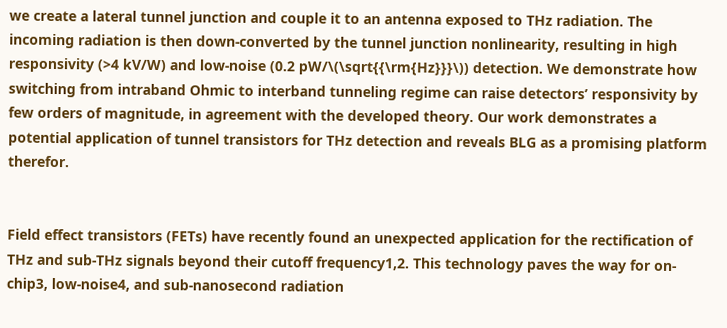we create a lateral tunnel junction and couple it to an antenna exposed to THz radiation. The incoming radiation is then down-converted by the tunnel junction nonlinearity, resulting in high responsivity (>4 kV/W) and low-noise (0.2 pW/\(\sqrt{{\rm{Hz}}}\)) detection. We demonstrate how switching from intraband Ohmic to interband tunneling regime can raise detectors’ responsivity by few orders of magnitude, in agreement with the developed theory. Our work demonstrates a potential application of tunnel transistors for THz detection and reveals BLG as a promising platform therefor.


Field effect transistors (FETs) have recently found an unexpected application for the rectification of THz and sub-THz signals beyond their cutoff frequency1,2. This technology paves the way for on-chip3, low-noise4, and sub-nanosecond radiation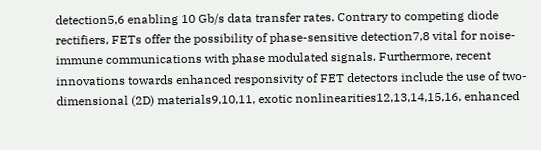detection5,6 enabling 10 Gb/s data transfer rates. Contrary to competing diode rectifiers, FETs offer the possibility of phase-sensitive detection7,8 vital for noise-immune communications with phase modulated signals. Furthermore, recent innovations towards enhanced responsivity of FET detectors include the use of two-dimensional (2D) materials9,10,11, exotic nonlinearities12,13,14,15,16, enhanced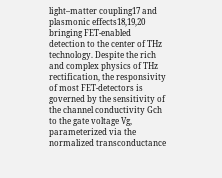light–matter coupling17 and plasmonic effects18,19,20 bringing FET-enabled detection to the center of THz technology. Despite the rich and complex physics of THz rectification, the responsivity of most FET-detectors is governed by the sensitivity of the channel conductivity Gch to the gate voltage Vg, parameterized via the normalized transconductance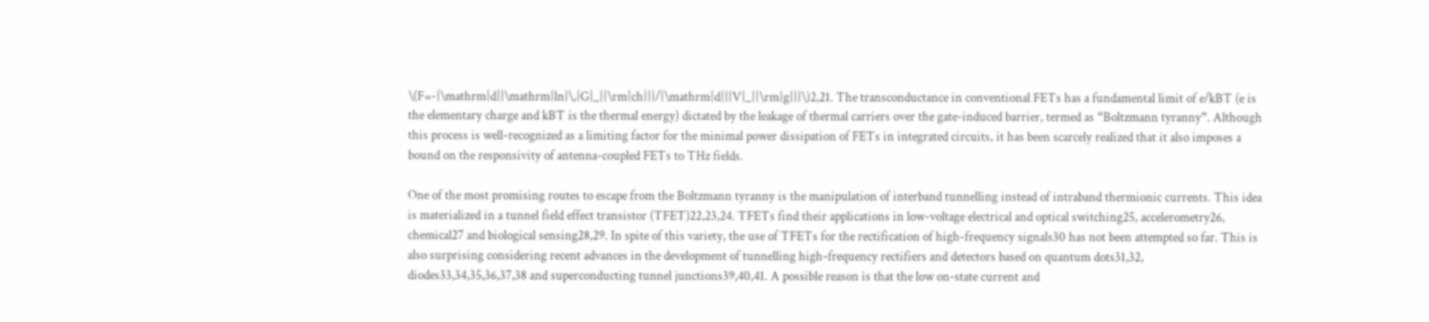\(F=-{\mathrm{d}}\mathrm{ln}\,{G}_{{\rm{ch}}}/{\mathrm{d}}{V}_{{\rm{g}}}\)2,21. The transconductance in conventional FETs has a fundamental limit of e/kBT (e is the elementary charge and kBT is the thermal energy) dictated by the leakage of thermal carriers over the gate-induced barrier, termed as “Boltzmann tyranny”. Although this process is well-recognized as a limiting factor for the minimal power dissipation of FETs in integrated circuits, it has been scarcely realized that it also imposes a bound on the responsivity of antenna-coupled FETs to THz fields.

One of the most promising routes to escape from the Boltzmann tyranny is the manipulation of interband tunnelling instead of intraband thermionic currents. This idea is materialized in a tunnel field effect transistor (TFET)22,23,24. TFETs find their applications in low-voltage electrical and optical switching25, accelerometry26, chemical27 and biological sensing28,29. In spite of this variety, the use of TFETs for the rectification of high-frequency signals30 has not been attempted so far. This is also surprising considering recent advances in the development of tunnelling high-frequency rectifiers and detectors based on quantum dots31,32, diodes33,34,35,36,37,38 and superconducting tunnel junctions39,40,41. A possible reason is that the low on-state current and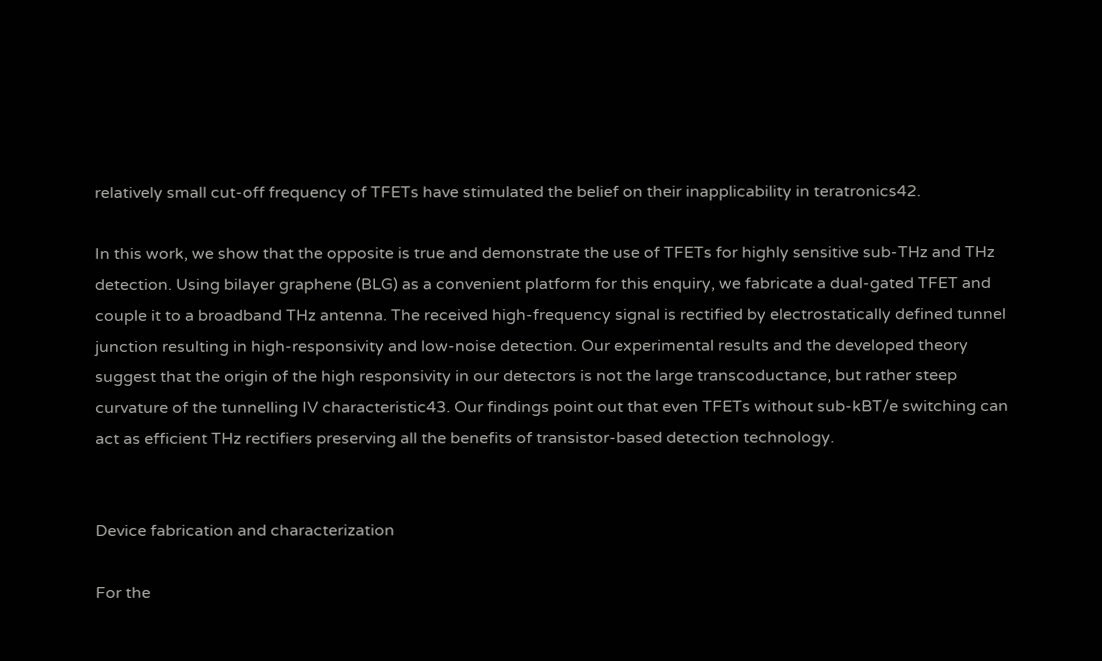relatively small cut-off frequency of TFETs have stimulated the belief on their inapplicability in teratronics42.

In this work, we show that the opposite is true and demonstrate the use of TFETs for highly sensitive sub-THz and THz detection. Using bilayer graphene (BLG) as a convenient platform for this enquiry, we fabricate a dual-gated TFET and couple it to a broadband THz antenna. The received high-frequency signal is rectified by electrostatically defined tunnel junction resulting in high-responsivity and low-noise detection. Our experimental results and the developed theory suggest that the origin of the high responsivity in our detectors is not the large transcoductance, but rather steep curvature of the tunnelling IV characteristic43. Our findings point out that even TFETs without sub-kBT/e switching can act as efficient THz rectifiers preserving all the benefits of transistor-based detection technology.


Device fabrication and characterization

For the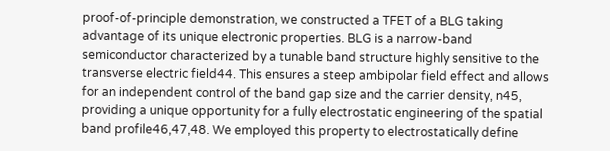proof-of-principle demonstration, we constructed a TFET of a BLG taking advantage of its unique electronic properties. BLG is a narrow-band semiconductor characterized by a tunable band structure highly sensitive to the transverse electric field44. This ensures a steep ambipolar field effect and allows for an independent control of the band gap size and the carrier density, n45, providing a unique opportunity for a fully electrostatic engineering of the spatial band profile46,47,48. We employed this property to electrostatically define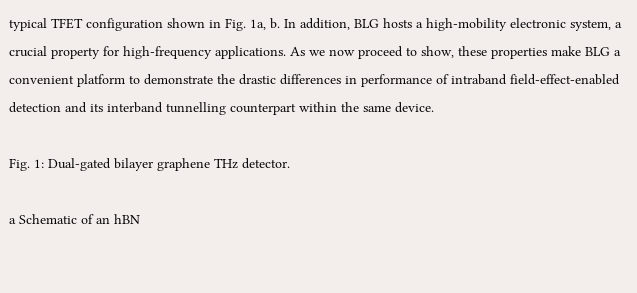typical TFET configuration shown in Fig. 1a, b. In addition, BLG hosts a high-mobility electronic system, a crucial property for high-frequency applications. As we now proceed to show, these properties make BLG a convenient platform to demonstrate the drastic differences in performance of intraband field-effect-enabled detection and its interband tunnelling counterpart within the same device.

Fig. 1: Dual-gated bilayer graphene THz detector.

a Schematic of an hBN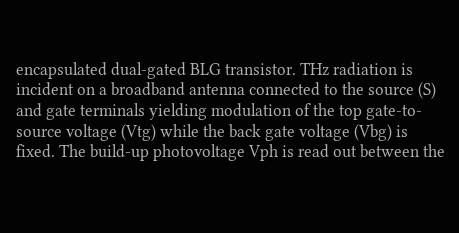encapsulated dual-gated BLG transistor. THz radiation is incident on a broadband antenna connected to the source (S) and gate terminals yielding modulation of the top gate-to-source voltage (Vtg) while the back gate voltage (Vbg) is fixed. The build-up photovoltage Vph is read out between the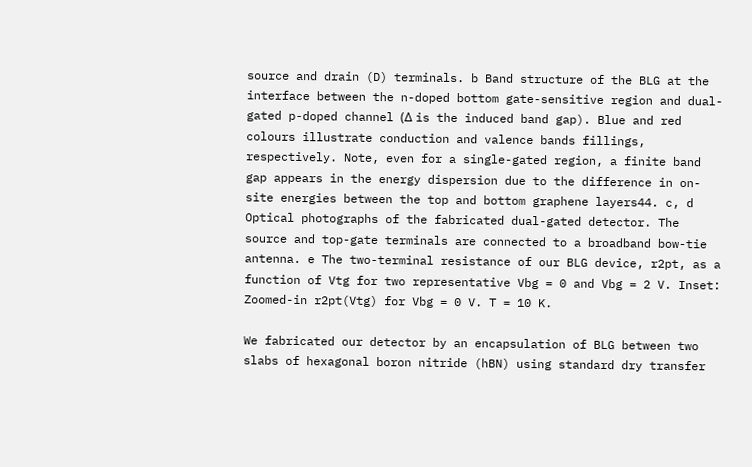source and drain (D) terminals. b Band structure of the BLG at the interface between the n-doped bottom gate-sensitive region and dual-gated p-doped channel (Δ is the induced band gap). Blue and red colours illustrate conduction and valence bands fillings, respectively. Note, even for a single-gated region, a finite band gap appears in the energy dispersion due to the difference in on-site energies between the top and bottom graphene layers44. c, d Optical photographs of the fabricated dual-gated detector. The source and top-gate terminals are connected to a broadband bow-tie antenna. e The two-terminal resistance of our BLG device, r2pt, as a function of Vtg for two representative Vbg = 0 and Vbg = 2 V. Inset: Zoomed-in r2pt(Vtg) for Vbg = 0 V. T = 10 K.

We fabricated our detector by an encapsulation of BLG between two slabs of hexagonal boron nitride (hBN) using standard dry transfer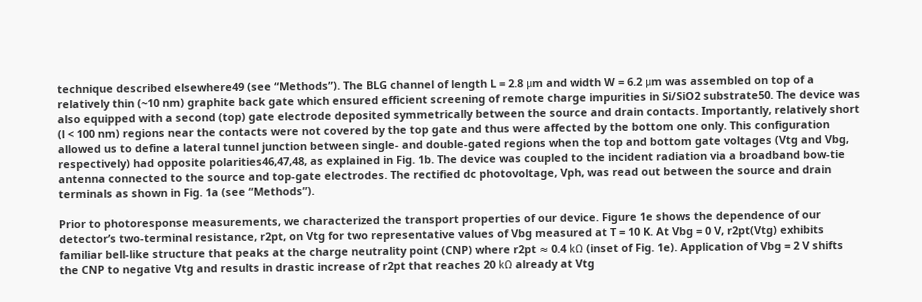technique described elsewhere49 (see “Methods”). The BLG channel of length L = 2.8 μm and width W = 6.2 μm was assembled on top of a relatively thin (~10 nm) graphite back gate which ensured efficient screening of remote charge impurities in Si/SiO2 substrate50. The device was also equipped with a second (top) gate electrode deposited symmetrically between the source and drain contacts. Importantly, relatively short (l < 100 nm) regions near the contacts were not covered by the top gate and thus were affected by the bottom one only. This configuration allowed us to define a lateral tunnel junction between single- and double-gated regions when the top and bottom gate voltages (Vtg and Vbg, respectively) had opposite polarities46,47,48, as explained in Fig. 1b. The device was coupled to the incident radiation via a broadband bow-tie antenna connected to the source and top-gate electrodes. The rectified dc photovoltage, Vph, was read out between the source and drain terminals as shown in Fig. 1a (see “Methods”).

Prior to photoresponse measurements, we characterized the transport properties of our device. Figure 1e shows the dependence of our detector’s two-terminal resistance, r2pt, on Vtg for two representative values of Vbg measured at T = 10 K. At Vbg = 0 V, r2pt(Vtg) exhibits familiar bell-like structure that peaks at the charge neutrality point (CNP) where r2pt ≈ 0.4 kΩ (inset of Fig. 1e). Application of Vbg = 2 V shifts the CNP to negative Vtg and results in drastic increase of r2pt that reaches 20 kΩ already at Vtg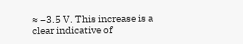≈ −3.5 V. This increase is a clear indicative of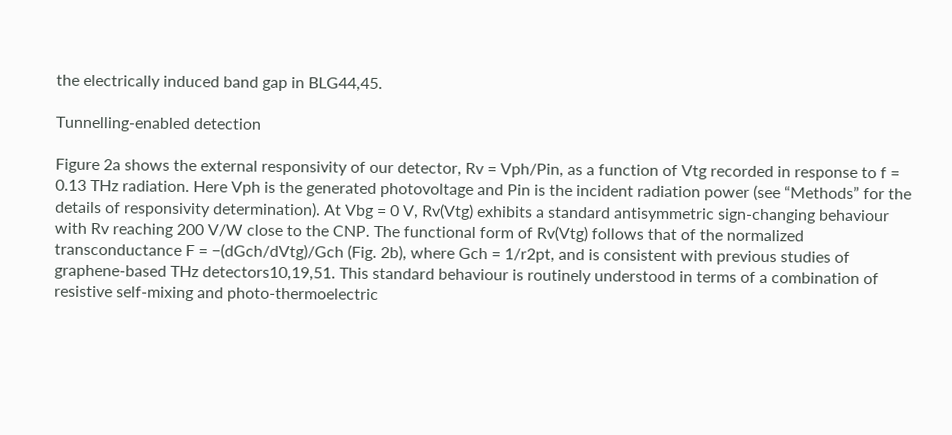the electrically induced band gap in BLG44,45.

Tunnelling-enabled detection

Figure 2a shows the external responsivity of our detector, Rv = Vph/Pin, as a function of Vtg recorded in response to f = 0.13 THz radiation. Here Vph is the generated photovoltage and Pin is the incident radiation power (see “Methods” for the details of responsivity determination). At Vbg = 0 V, Rv(Vtg) exhibits a standard antisymmetric sign-changing behaviour with Rv reaching 200 V/W close to the CNP. The functional form of Rv(Vtg) follows that of the normalized transconductance F = −(dGch/dVtg)/Gch (Fig. 2b), where Gch = 1/r2pt, and is consistent with previous studies of graphene-based THz detectors10,19,51. This standard behaviour is routinely understood in terms of a combination of resistive self-mixing and photo-thermoelectric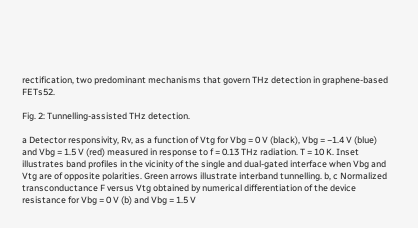rectification, two predominant mechanisms that govern THz detection in graphene-based FETs52.

Fig. 2: Tunnelling-assisted THz detection.

a Detector responsivity, Rv, as a function of Vtg for Vbg = 0 V (black), Vbg = −1.4 V (blue) and Vbg = 1.5 V (red) measured in response to f = 0.13 THz radiation. T = 10 K. Inset illustrates band profiles in the vicinity of the single and dual-gated interface when Vbg and Vtg are of opposite polarities. Green arrows illustrate interband tunnelling. b, c Normalized transconductance F versus Vtg obtained by numerical differentiation of the device resistance for Vbg = 0 V (b) and Vbg = 1.5 V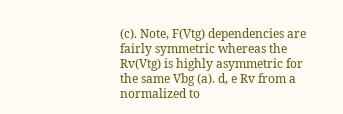(c). Note, F(Vtg) dependencies are fairly symmetric whereas the Rv(Vtg) is highly asymmetric for the same Vbg (a). d, e Rv from a normalized to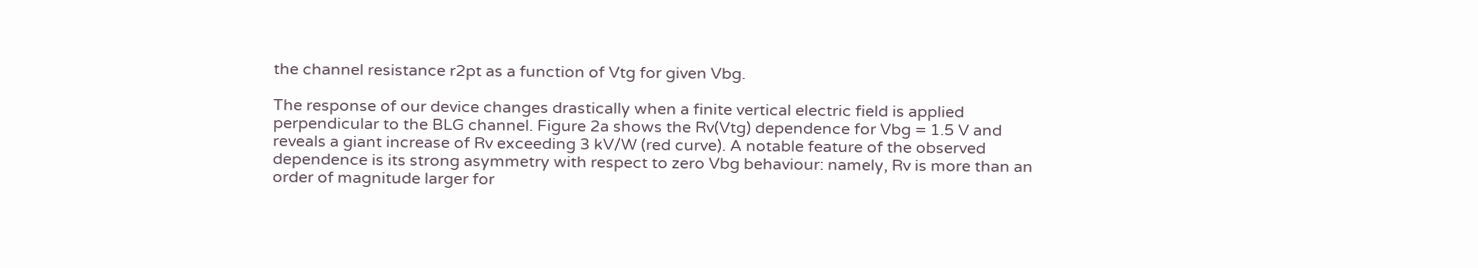the channel resistance r2pt as a function of Vtg for given Vbg.

The response of our device changes drastically when a finite vertical electric field is applied perpendicular to the BLG channel. Figure 2a shows the Rv(Vtg) dependence for Vbg = 1.5 V and reveals a giant increase of Rv exceeding 3 kV/W (red curve). A notable feature of the observed dependence is its strong asymmetry with respect to zero Vbg behaviour: namely, Rv is more than an order of magnitude larger for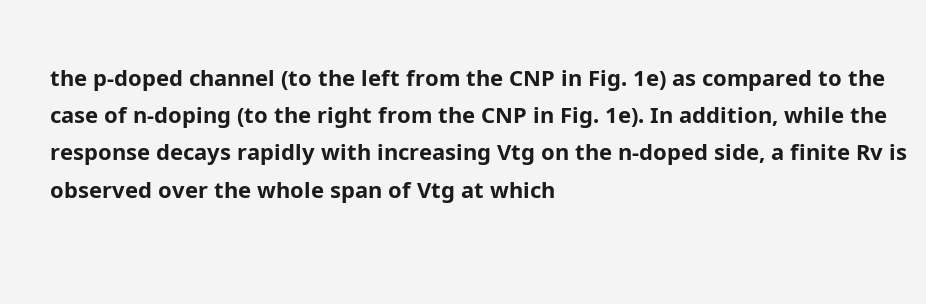the p-doped channel (to the left from the CNP in Fig. 1e) as compared to the case of n-doping (to the right from the CNP in Fig. 1e). In addition, while the response decays rapidly with increasing Vtg on the n-doped side, a finite Rv is observed over the whole span of Vtg at which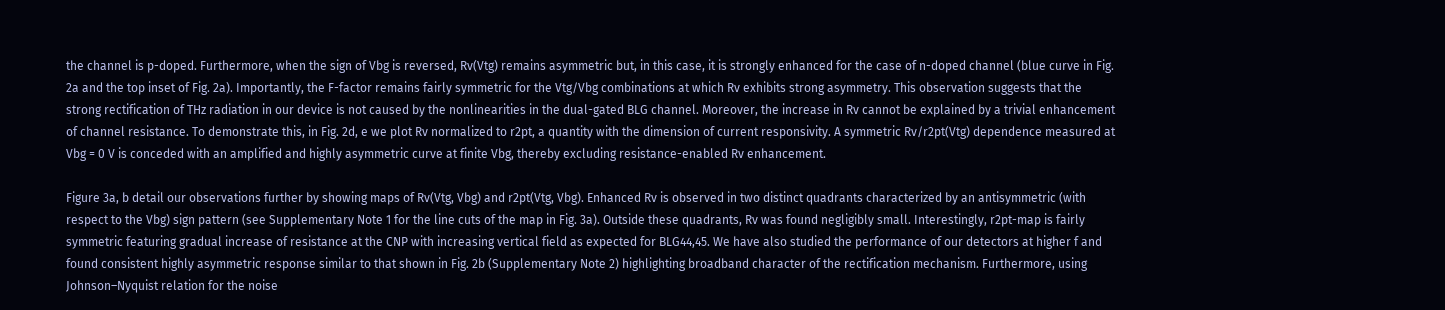the channel is p-doped. Furthermore, when the sign of Vbg is reversed, Rv(Vtg) remains asymmetric but, in this case, it is strongly enhanced for the case of n-doped channel (blue curve in Fig. 2a and the top inset of Fig. 2a). Importantly, the F-factor remains fairly symmetric for the Vtg/Vbg combinations at which Rv exhibits strong asymmetry. This observation suggests that the strong rectification of THz radiation in our device is not caused by the nonlinearities in the dual-gated BLG channel. Moreover, the increase in Rv cannot be explained by a trivial enhancement of channel resistance. To demonstrate this, in Fig. 2d, e we plot Rv normalized to r2pt, a quantity with the dimension of current responsivity. A symmetric Rv/r2pt(Vtg) dependence measured at Vbg = 0 V is conceded with an amplified and highly asymmetric curve at finite Vbg, thereby excluding resistance-enabled Rv enhancement.

Figure 3a, b detail our observations further by showing maps of Rv(Vtg, Vbg) and r2pt(Vtg, Vbg). Enhanced Rv is observed in two distinct quadrants characterized by an antisymmetric (with respect to the Vbg) sign pattern (see Supplementary Note 1 for the line cuts of the map in Fig. 3a). Outside these quadrants, Rv was found negligibly small. Interestingly, r2pt-map is fairly symmetric featuring gradual increase of resistance at the CNP with increasing vertical field as expected for BLG44,45. We have also studied the performance of our detectors at higher f and found consistent highly asymmetric response similar to that shown in Fig. 2b (Supplementary Note 2) highlighting broadband character of the rectification mechanism. Furthermore, using Johnson–Nyquist relation for the noise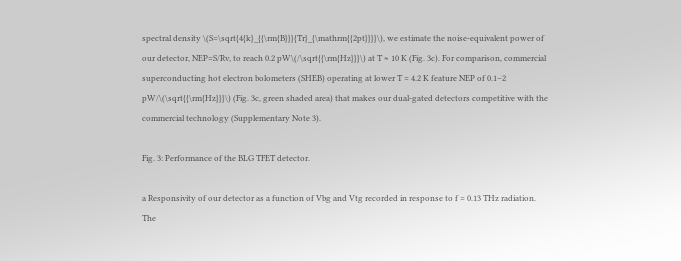spectral density \(S=\sqrt{4{k}_{{\rm{B}}}{Tr}_{\mathrm{{2pt}}}}\), we estimate the noise-equivalent power of our detector, NEP=S/Rv, to reach 0.2 pW\(/\sqrt{{\rm{Hz}}}\) at T ≈ 10 K (Fig. 3c). For comparison, commercial superconducting hot electron bolometers (SHEB) operating at lower T = 4.2 K feature NEP of 0.1–2 pW/\(\sqrt{{\rm{Hz}}}\) (Fig. 3c, green shaded area) that makes our dual-gated detectors competitive with the commercial technology (Supplementary Note 3).

Fig. 3: Performance of the BLG TFET detector.

a Responsivity of our detector as a function of Vbg and Vtg recorded in response to f = 0.13 THz radiation. The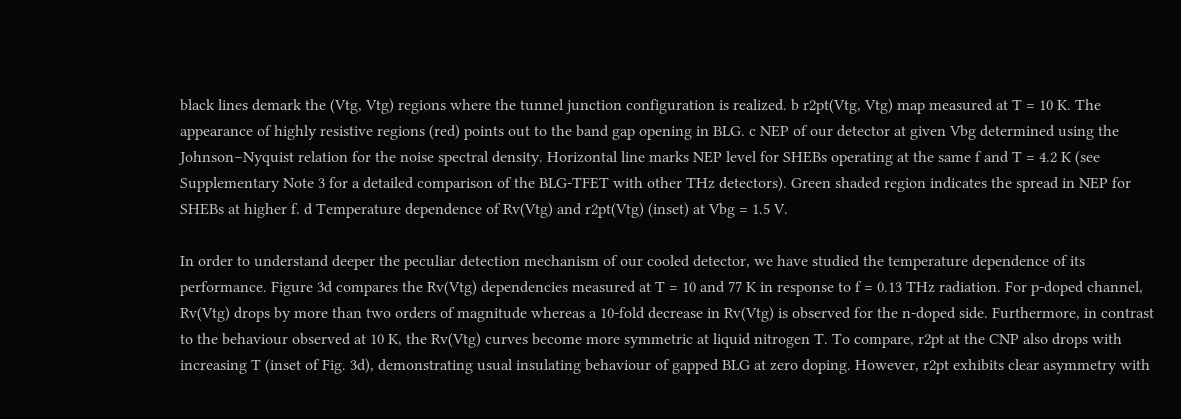black lines demark the (Vtg, Vtg) regions where the tunnel junction configuration is realized. b r2pt(Vtg, Vtg) map measured at T = 10 K. The appearance of highly resistive regions (red) points out to the band gap opening in BLG. c NEP of our detector at given Vbg determined using the Johnson–Nyquist relation for the noise spectral density. Horizontal line marks NEP level for SHEBs operating at the same f and T = 4.2 K (see Supplementary Note 3 for a detailed comparison of the BLG-TFET with other THz detectors). Green shaded region indicates the spread in NEP for SHEBs at higher f. d Temperature dependence of Rv(Vtg) and r2pt(Vtg) (inset) at Vbg = 1.5 V.

In order to understand deeper the peculiar detection mechanism of our cooled detector, we have studied the temperature dependence of its performance. Figure 3d compares the Rv(Vtg) dependencies measured at T = 10 and 77 K in response to f = 0.13 THz radiation. For p-doped channel, Rv(Vtg) drops by more than two orders of magnitude whereas a 10-fold decrease in Rv(Vtg) is observed for the n-doped side. Furthermore, in contrast to the behaviour observed at 10 K, the Rv(Vtg) curves become more symmetric at liquid nitrogen T. To compare, r2pt at the CNP also drops with increasing T (inset of Fig. 3d), demonstrating usual insulating behaviour of gapped BLG at zero doping. However, r2pt exhibits clear asymmetry with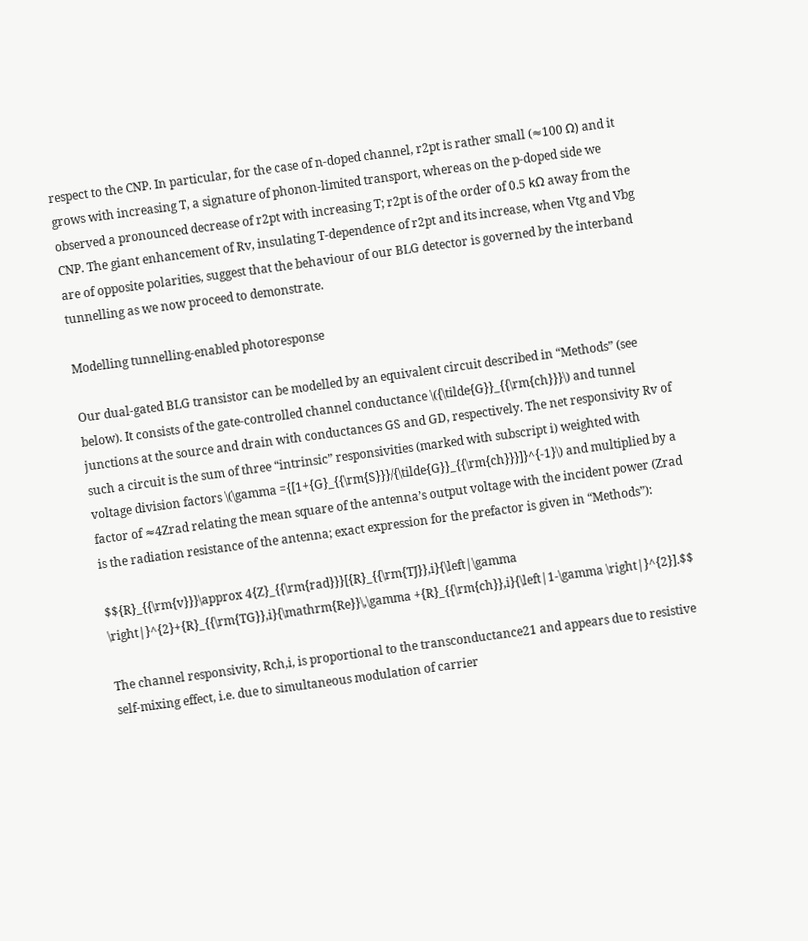respect to the CNP. In particular, for the case of n-doped channel, r2pt is rather small (≈100 Ω) and it grows with increasing T, a signature of phonon-limited transport, whereas on the p-doped side we observed a pronounced decrease of r2pt with increasing T; r2pt is of the order of 0.5 kΩ away from the CNP. The giant enhancement of Rv, insulating T-dependence of r2pt and its increase, when Vtg and Vbg are of opposite polarities, suggest that the behaviour of our BLG detector is governed by the interband tunnelling as we now proceed to demonstrate.

Modelling tunnelling-enabled photoresponse

Our dual-gated BLG transistor can be modelled by an equivalent circuit described in “Methods” (see below). It consists of the gate-controlled channel conductance \({\tilde{G}}_{{\rm{ch}}}\) and tunnel junctions at the source and drain with conductances GS and GD, respectively. The net responsivity Rv of such a circuit is the sum of three “intrinsic” responsivities (marked with subscript i) weighted with voltage division factors \(\gamma ={[1+{G}_{{\rm{S}}}/{\tilde{G}}_{{\rm{ch}}}]}^{-1}\) and multiplied by a factor of ≈4Zrad relating the mean square of the antenna’s output voltage with the incident power (Zrad is the radiation resistance of the antenna; exact expression for the prefactor is given in “Methods”):

$${R}_{{\rm{v}}}\approx 4{Z}_{{\rm{rad}}}[{R}_{{\rm{TJ}},i}{\left|\gamma \right|}^{2}+{R}_{{\rm{TG}},i}{\mathrm{Re}}\,\gamma +{R}_{{\rm{ch}},i}{\left|1-\gamma \right|}^{2}].$$

The channel responsivity, Rch,i, is proportional to the transconductance21 and appears due to resistive self-mixing effect, i.e. due to simultaneous modulation of carrier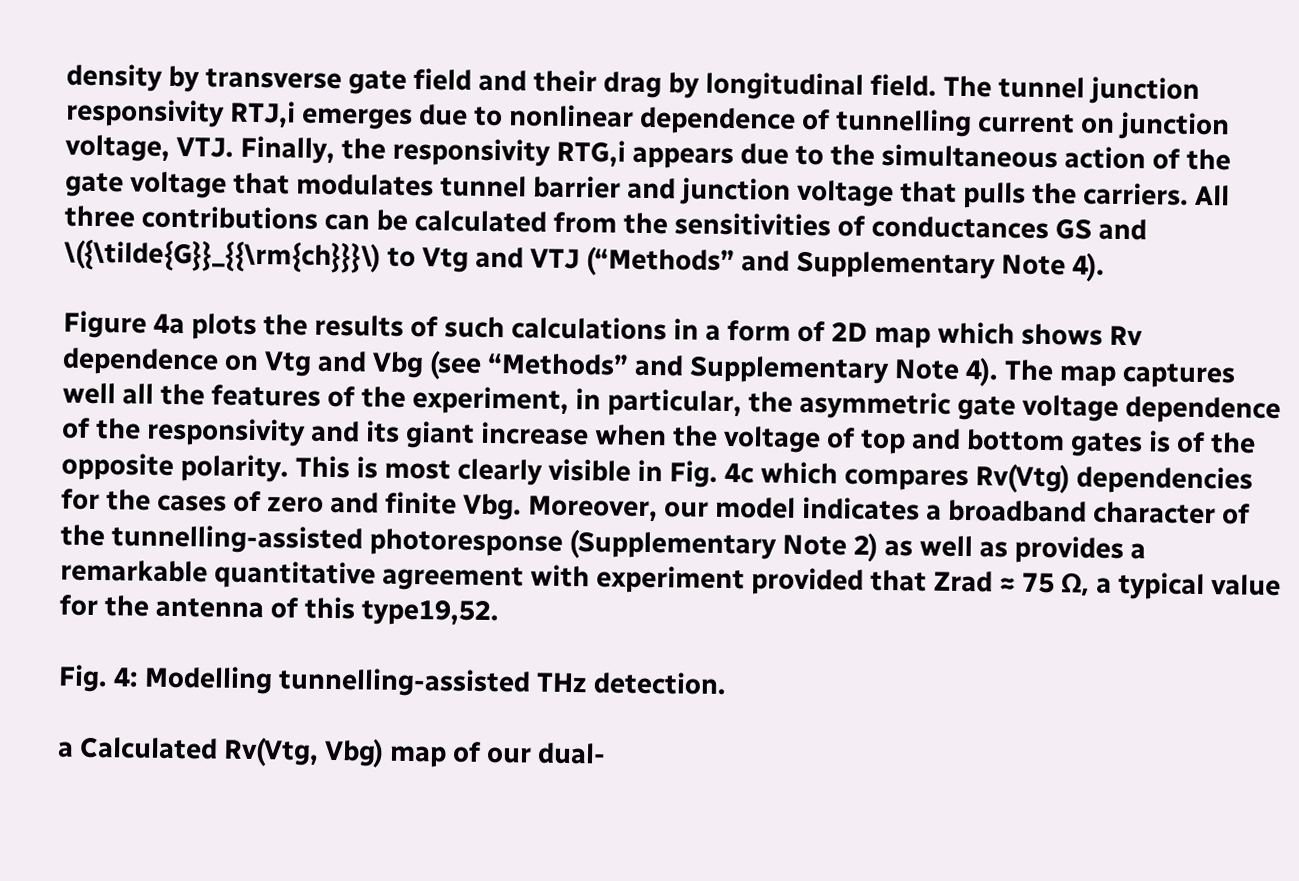density by transverse gate field and their drag by longitudinal field. The tunnel junction responsivity RTJ,i emerges due to nonlinear dependence of tunnelling current on junction voltage, VTJ. Finally, the responsivity RTG,i appears due to the simultaneous action of the gate voltage that modulates tunnel barrier and junction voltage that pulls the carriers. All three contributions can be calculated from the sensitivities of conductances GS and \({\tilde{G}}_{{\rm{ch}}}\) to Vtg and VTJ (“Methods” and Supplementary Note 4).

Figure 4a plots the results of such calculations in a form of 2D map which shows Rv dependence on Vtg and Vbg (see “Methods” and Supplementary Note 4). The map captures well all the features of the experiment, in particular, the asymmetric gate voltage dependence of the responsivity and its giant increase when the voltage of top and bottom gates is of the opposite polarity. This is most clearly visible in Fig. 4c which compares Rv(Vtg) dependencies for the cases of zero and finite Vbg. Moreover, our model indicates a broadband character of the tunnelling-assisted photoresponse (Supplementary Note 2) as well as provides a remarkable quantitative agreement with experiment provided that Zrad ≈ 75 Ω, a typical value for the antenna of this type19,52.

Fig. 4: Modelling tunnelling-assisted THz detection.

a Calculated Rv(Vtg, Vbg) map of our dual-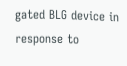gated BLG device in response to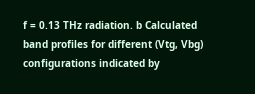f = 0.13 THz radiation. b Calculated band profiles for different (Vtg, Vbg) configurations indicated by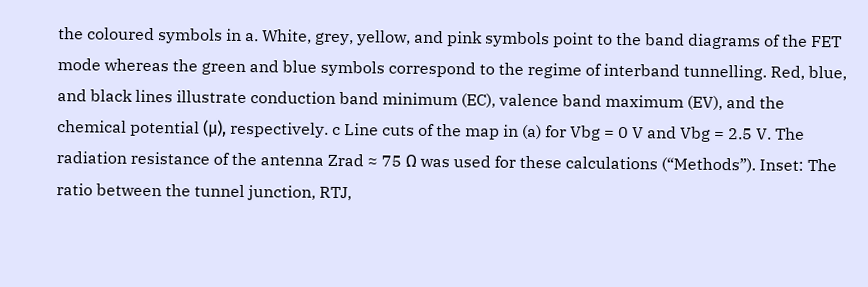the coloured symbols in a. White, grey, yellow, and pink symbols point to the band diagrams of the FET mode whereas the green and blue symbols correspond to the regime of interband tunnelling. Red, blue, and black lines illustrate conduction band minimum (EC), valence band maximum (EV), and the chemical potential (μ), respectively. c Line cuts of the map in (a) for Vbg = 0 V and Vbg = 2.5 V. The radiation resistance of the antenna Zrad ≈ 75 Ω was used for these calculations (“Methods”). Inset: The ratio between the tunnel junction, RTJ,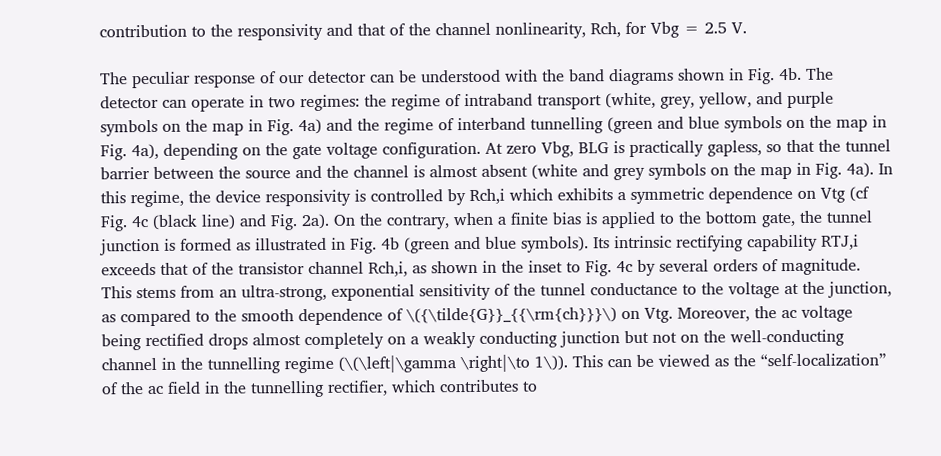contribution to the responsivity and that of the channel nonlinearity, Rch, for Vbg = 2.5 V.

The peculiar response of our detector can be understood with the band diagrams shown in Fig. 4b. The detector can operate in two regimes: the regime of intraband transport (white, grey, yellow, and purple symbols on the map in Fig. 4a) and the regime of interband tunnelling (green and blue symbols on the map in Fig. 4a), depending on the gate voltage configuration. At zero Vbg, BLG is practically gapless, so that the tunnel barrier between the source and the channel is almost absent (white and grey symbols on the map in Fig. 4a). In this regime, the device responsivity is controlled by Rch,i which exhibits a symmetric dependence on Vtg (cf Fig. 4c (black line) and Fig. 2a). On the contrary, when a finite bias is applied to the bottom gate, the tunnel junction is formed as illustrated in Fig. 4b (green and blue symbols). Its intrinsic rectifying capability RTJ,i exceeds that of the transistor channel Rch,i, as shown in the inset to Fig. 4c by several orders of magnitude. This stems from an ultra-strong, exponential sensitivity of the tunnel conductance to the voltage at the junction, as compared to the smooth dependence of \({\tilde{G}}_{{\rm{ch}}}\) on Vtg. Moreover, the ac voltage being rectified drops almost completely on a weakly conducting junction but not on the well-conducting channel in the tunnelling regime (\(\left|\gamma \right|\to 1\)). This can be viewed as the “self-localization” of the ac field in the tunnelling rectifier, which contributes to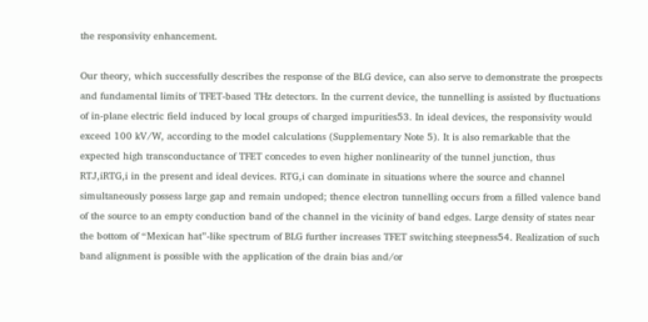the responsivity enhancement.

Our theory, which successfully describes the response of the BLG device, can also serve to demonstrate the prospects and fundamental limits of TFET-based THz detectors. In the current device, the tunnelling is assisted by fluctuations of in-plane electric field induced by local groups of charged impurities53. In ideal devices, the responsivity would exceed 100 kV/W, according to the model calculations (Supplementary Note 5). It is also remarkable that the expected high transconductance of TFET concedes to even higher nonlinearity of the tunnel junction, thus RTJ,iRTG,i in the present and ideal devices. RTG,i can dominate in situations where the source and channel simultaneously possess large gap and remain undoped; thence electron tunnelling occurs from a filled valence band of the source to an empty conduction band of the channel in the vicinity of band edges. Large density of states near the bottom of “Mexican hat”-like spectrum of BLG further increases TFET switching steepness54. Realization of such band alignment is possible with the application of the drain bias and/or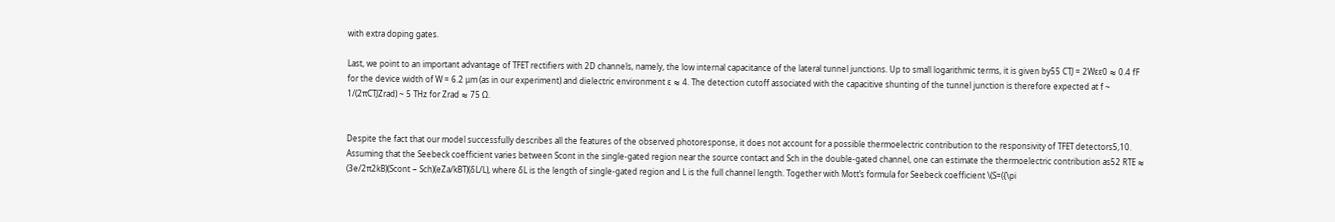with extra doping gates.

Last, we point to an important advantage of TFET rectifiers with 2D channels, namely, the low internal capacitance of the lateral tunnel junctions. Up to small logarithmic terms, it is given by55 CTJ = 2Wεε0 ≈ 0.4 fF for the device width of W = 6.2 μm (as in our experiment) and dielectric environment ε ≈ 4. The detection cutoff associated with the capacitive shunting of the tunnel junction is therefore expected at f ~ 1/(2πCTJZrad) ~ 5 THz for Zrad ≈ 75 Ω.


Despite the fact that our model successfully describes all the features of the observed photoresponse, it does not account for a possible thermoelectric contribution to the responsivity of TFET detectors5,10. Assuming that the Seebeck coefficient varies between Scont in the single-gated region near the source contact and Sch in the double-gated channel, one can estimate the thermoelectric contribution as52 RTE ≈ (3e/2π2kB)(Scont − Sch)(eZa/kBT)(δL/L), where δL is the length of single-gated region and L is the full channel length. Together with Mott’s formula for Seebeck coefficient \(S=({\pi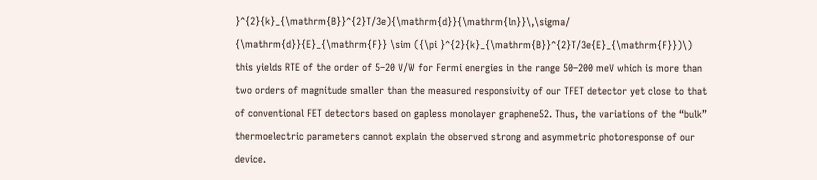}^{2}{k}_{\mathrm{B}}^{2}T/3e){\mathrm{d}}{\mathrm{ln}}\,\sigma/ {\mathrm{d}}{E}_{\mathrm{F}} \sim ({\pi }^{2}{k}_{\mathrm{B}}^{2}T/3e{E}_{\mathrm{F}})\) this yields RTE of the order of 5–20 V/W for Fermi energies in the range 50–200 meV which is more than two orders of magnitude smaller than the measured responsivity of our TFET detector yet close to that of conventional FET detectors based on gapless monolayer graphene52. Thus, the variations of the “bulk” thermoelectric parameters cannot explain the observed strong and asymmetric photoresponse of our device.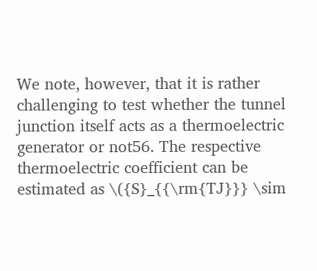We note, however, that it is rather challenging to test whether the tunnel junction itself acts as a thermoelectric generator or not56. The respective thermoelectric coefficient can be estimated as \({S}_{{\rm{TJ}}} \sim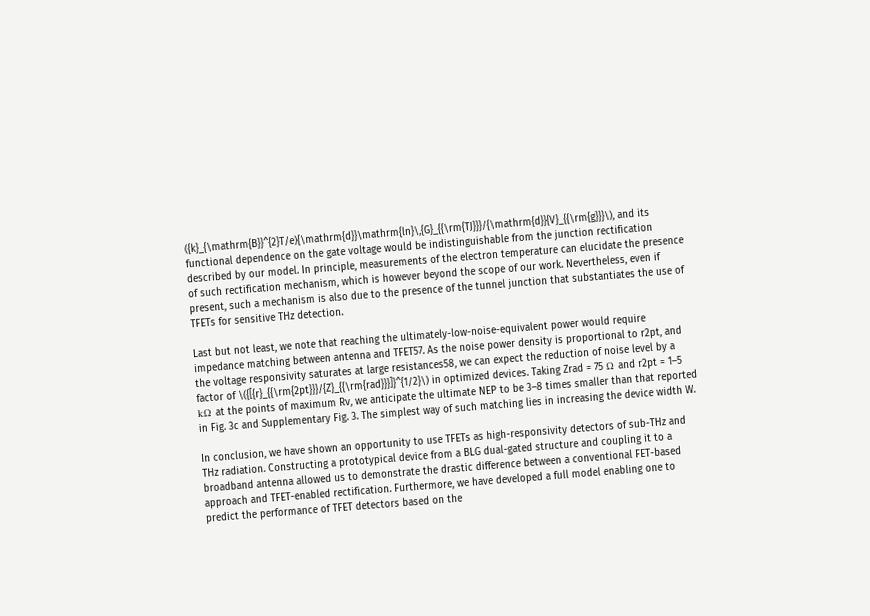({k}_{\mathrm{B}}^{2}T/e){\mathrm{d}}\mathrm{ln}\,{G}_{{\rm{TJ}}}/{\mathrm{d}}{V}_{{\rm{g}}}\), and its functional dependence on the gate voltage would be indistinguishable from the junction rectification described by our model. In principle, measurements of the electron temperature can elucidate the presence of such rectification mechanism, which is however beyond the scope of our work. Nevertheless, even if present, such a mechanism is also due to the presence of the tunnel junction that substantiates the use of TFETs for sensitive THz detection.

Last but not least, we note that reaching the ultimately-low-noise-equivalent power would require impedance matching between antenna and TFET57. As the noise power density is proportional to r2pt, and the voltage responsivity saturates at large resistances58, we can expect the reduction of noise level by a factor of \({[{r}_{{\rm{2pt}}}/{Z}_{{\rm{rad}}}]}^{1/2}\) in optimized devices. Taking Zrad = 75 Ω and r2pt = 1–5 kΩ at the points of maximum Rv, we anticipate the ultimate NEP to be 3–8 times smaller than that reported in Fig. 3c and Supplementary Fig. 3. The simplest way of such matching lies in increasing the device width W.

In conclusion, we have shown an opportunity to use TFETs as high-responsivity detectors of sub-THz and THz radiation. Constructing a prototypical device from a BLG dual-gated structure and coupling it to a broadband antenna allowed us to demonstrate the drastic difference between a conventional FET-based approach and TFET-enabled rectification. Furthermore, we have developed a full model enabling one to predict the performance of TFET detectors based on the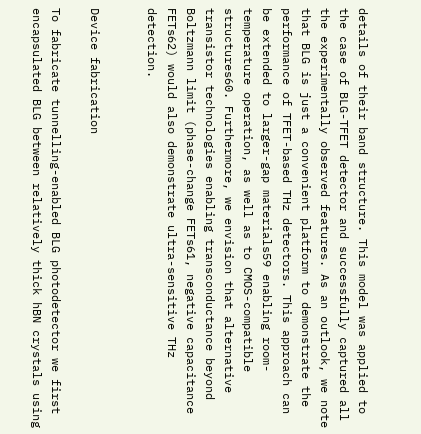details of their band structure. This model was applied to the case of BLG-TFET detector and successfully captured all the experimentally observed features. As an outlook, we note that BLG is just a convenient platform to demonstrate the performance of TFET-based THz detectors. This approach can be extended to larger-gap materials59 enabling room-temperature operation, as well as to CMOS-compatible structures60. Furthermore, we envision that alternative transistor technologies enabling transconductance beyond Boltzmann limit (phase-change FETs61, negative capacitance FETs62) would also demonstrate ultra-sensitive THz detection.


Device fabrication

To fabricate tunnelling-enabled BLG photodetector we first encapsulated BLG between relatively thick hBN crystals using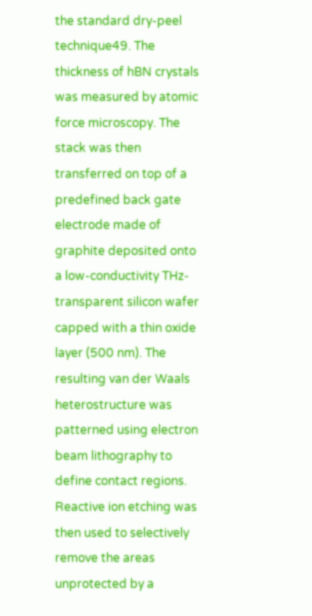the standard dry-peel technique49. The thickness of hBN crystals was measured by atomic force microscopy. The stack was then transferred on top of a predefined back gate electrode made of graphite deposited onto a low-conductivity THz-transparent silicon wafer capped with a thin oxide layer (500 nm). The resulting van der Waals heterostructure was patterned using electron beam lithography to define contact regions. Reactive ion etching was then used to selectively remove the areas unprotected by a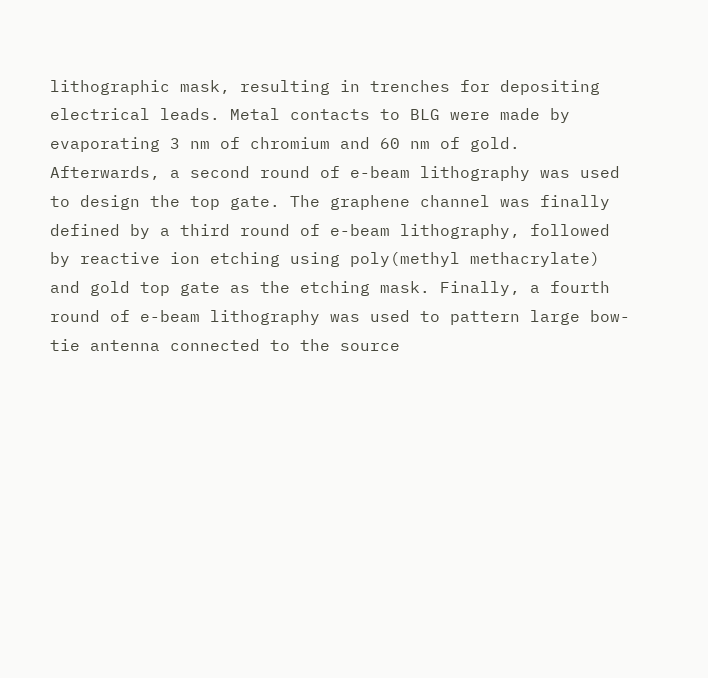lithographic mask, resulting in trenches for depositing electrical leads. Metal contacts to BLG were made by evaporating 3 nm of chromium and 60 nm of gold. Afterwards, a second round of e-beam lithography was used to design the top gate. The graphene channel was finally defined by a third round of e-beam lithography, followed by reactive ion etching using poly(methyl methacrylate) and gold top gate as the etching mask. Finally, a fourth round of e-beam lithography was used to pattern large bow-tie antenna connected to the source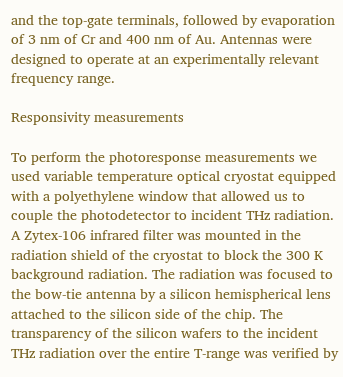and the top-gate terminals, followed by evaporation of 3 nm of Cr and 400 nm of Au. Antennas were designed to operate at an experimentally relevant frequency range.

Responsivity measurements

To perform the photoresponse measurements we used variable temperature optical cryostat equipped with a polyethylene window that allowed us to couple the photodetector to incident THz radiation. A Zytex-106 infrared filter was mounted in the radiation shield of the cryostat to block the 300 K background radiation. The radiation was focused to the bow-tie antenna by a silicon hemispherical lens attached to the silicon side of the chip. The transparency of the silicon wafers to the incident THz radiation over the entire T-range was verified by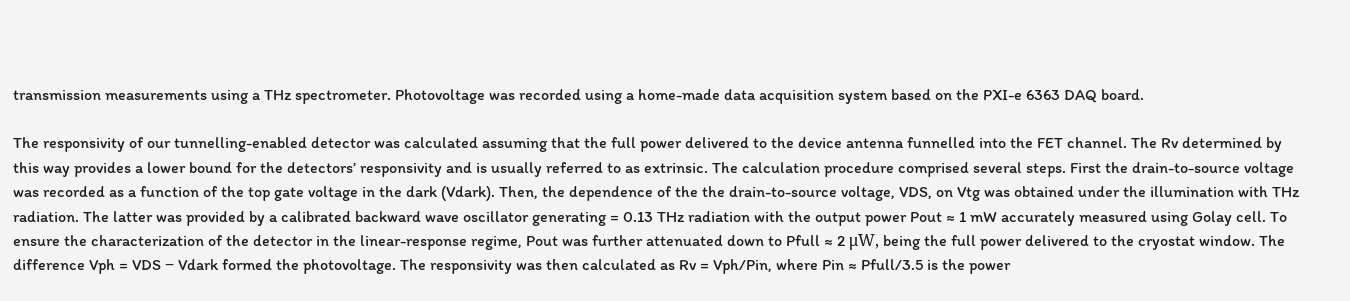transmission measurements using a THz spectrometer. Photovoltage was recorded using a home-made data acquisition system based on the PXI-e 6363 DAQ board.

The responsivity of our tunnelling-enabled detector was calculated assuming that the full power delivered to the device antenna funnelled into the FET channel. The Rv determined by this way provides a lower bound for the detectors’ responsivity and is usually referred to as extrinsic. The calculation procedure comprised several steps. First the drain-to-source voltage was recorded as a function of the top gate voltage in the dark (Vdark). Then, the dependence of the the drain-to-source voltage, VDS, on Vtg was obtained under the illumination with THz radiation. The latter was provided by a calibrated backward wave oscillator generating = 0.13 THz radiation with the output power Pout ≈ 1 mW accurately measured using Golay cell. To ensure the characterization of the detector in the linear-response regime, Pout was further attenuated down to Pfull ≈ 2 μW, being the full power delivered to the cryostat window. The difference Vph = VDS − Vdark formed the photovoltage. The responsivity was then calculated as Rv = Vph/Pin, where Pin ≈ Pfull/3.5 is the power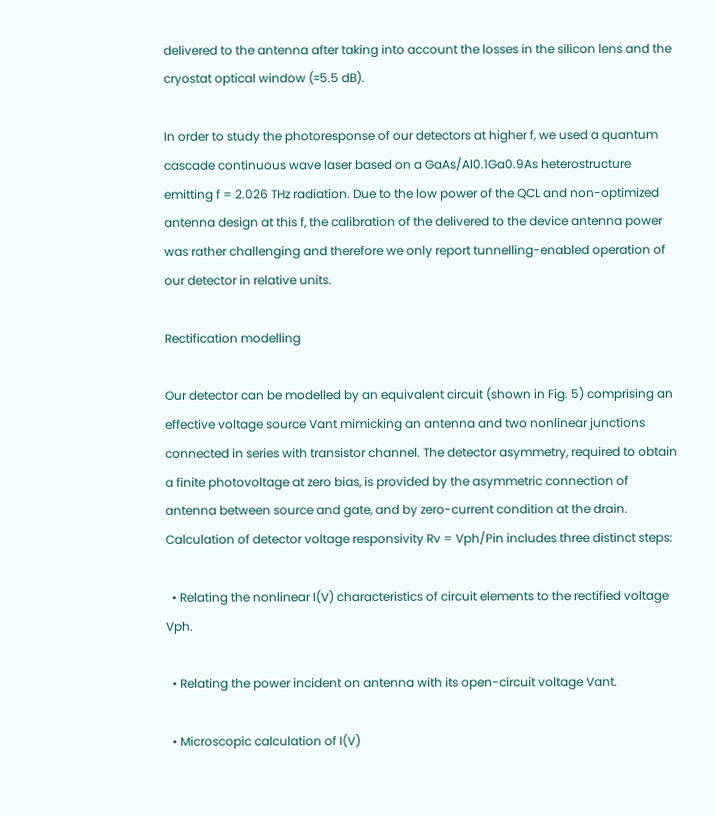delivered to the antenna after taking into account the losses in the silicon lens and the cryostat optical window (≈5.5 dB).

In order to study the photoresponse of our detectors at higher f, we used a quantum cascade continuous wave laser based on a GaAs/Al0.1Ga0.9As heterostructure emitting f = 2.026 THz radiation. Due to the low power of the QCL and non-optimized antenna design at this f, the calibration of the delivered to the device antenna power was rather challenging and therefore we only report tunnelling-enabled operation of our detector in relative units.

Rectification modelling

Our detector can be modelled by an equivalent circuit (shown in Fig. 5) comprising an effective voltage source Vant mimicking an antenna and two nonlinear junctions connected in series with transistor channel. The detector asymmetry, required to obtain a finite photovoltage at zero bias, is provided by the asymmetric connection of antenna between source and gate, and by zero-current condition at the drain. Calculation of detector voltage responsivity Rv = Vph/Pin includes three distinct steps:

  • Relating the nonlinear I(V) characteristics of circuit elements to the rectified voltage Vph.

  • Relating the power incident on antenna with its open-circuit voltage Vant.

  • Microscopic calculation of I(V)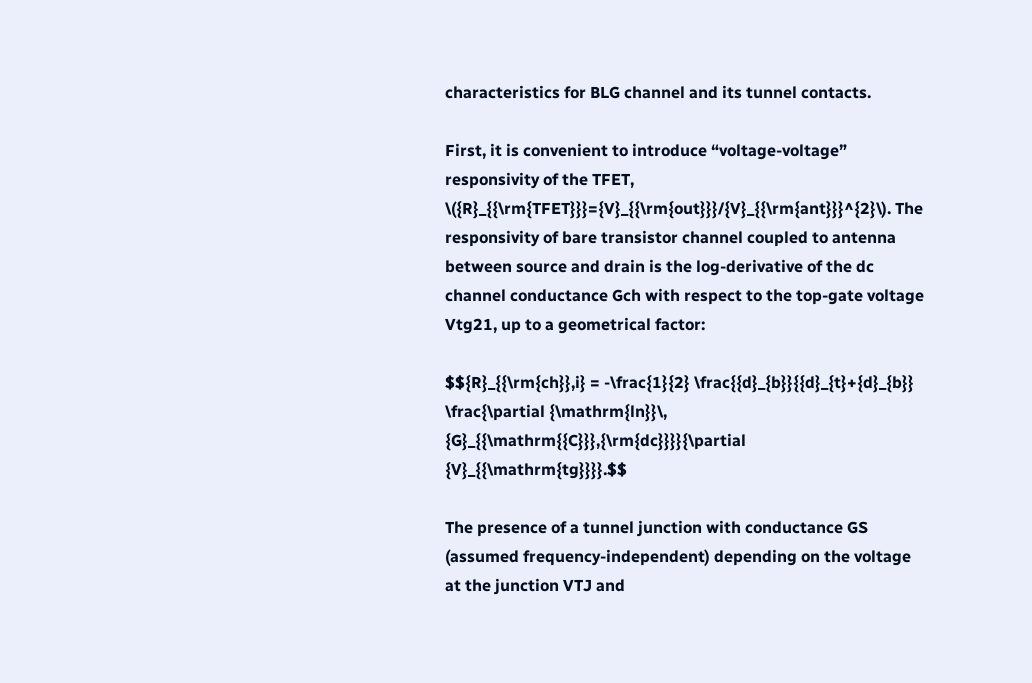characteristics for BLG channel and its tunnel contacts.

First, it is convenient to introduce “voltage-voltage” responsivity of the TFET, \({R}_{{\rm{TFET}}}={V}_{{\rm{out}}}/{V}_{{\rm{ant}}}^{2}\). The responsivity of bare transistor channel coupled to antenna between source and drain is the log-derivative of the dc channel conductance Gch with respect to the top-gate voltage Vtg21, up to a geometrical factor:

$${R}_{{\rm{ch}},i} = -\frac{1}{2} \frac{{d}_{b}}{{d}_{t}+{d}_{b}} \frac{\partial {\mathrm{ln}}\, {G}_{{\mathrm{{C}}},{\rm{dc}}}}{\partial {V}_{{\mathrm{tg}}}}.$$

The presence of a tunnel junction with conductance GS (assumed frequency-independent) depending on the voltage at the junction VTJ and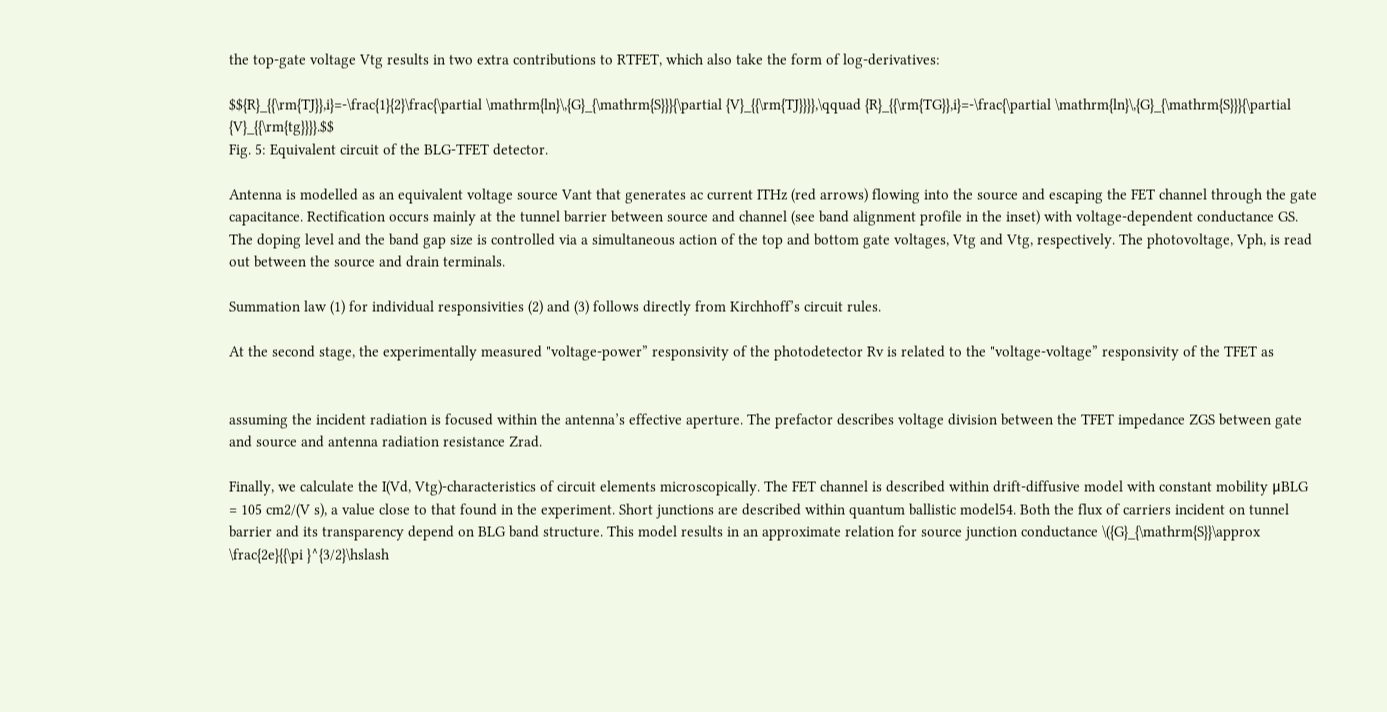the top-gate voltage Vtg results in two extra contributions to RTFET, which also take the form of log-derivatives:

$${R}_{{\rm{TJ}},i}=-\frac{1}{2}\frac{\partial \mathrm{ln}\,{G}_{\mathrm{S}}}{\partial {V}_{{\rm{TJ}}}},\qquad {R}_{{\rm{TG}},i}=-\frac{\partial \mathrm{ln}\,{G}_{\mathrm{S}}}{\partial {V}_{{\rm{tg}}}}.$$
Fig. 5: Equivalent circuit of the BLG-TFET detector.

Antenna is modelled as an equivalent voltage source Vant that generates ac current ITHz (red arrows) flowing into the source and escaping the FET channel through the gate capacitance. Rectification occurs mainly at the tunnel barrier between source and channel (see band alignment profile in the inset) with voltage-dependent conductance GS. The doping level and the band gap size is controlled via a simultaneous action of the top and bottom gate voltages, Vtg and Vtg, respectively. The photovoltage, Vph, is read out between the source and drain terminals.

Summation law (1) for individual responsivities (2) and (3) follows directly from Kirchhoff’s circuit rules.

At the second stage, the experimentally measured "voltage-power” responsivity of the photodetector Rv is related to the "voltage-voltage” responsivity of the TFET as


assuming the incident radiation is focused within the antenna’s effective aperture. The prefactor describes voltage division between the TFET impedance ZGS between gate and source and antenna radiation resistance Zrad.

Finally, we calculate the I(Vd, Vtg)-characteristics of circuit elements microscopically. The FET channel is described within drift-diffusive model with constant mobility μBLG = 105 cm2/(V s), a value close to that found in the experiment. Short junctions are described within quantum ballistic model54. Both the flux of carriers incident on tunnel barrier and its transparency depend on BLG band structure. This model results in an approximate relation for source junction conductance \({G}_{\mathrm{S}}\approx \frac{2e}{{\pi }^{3/2}\hslash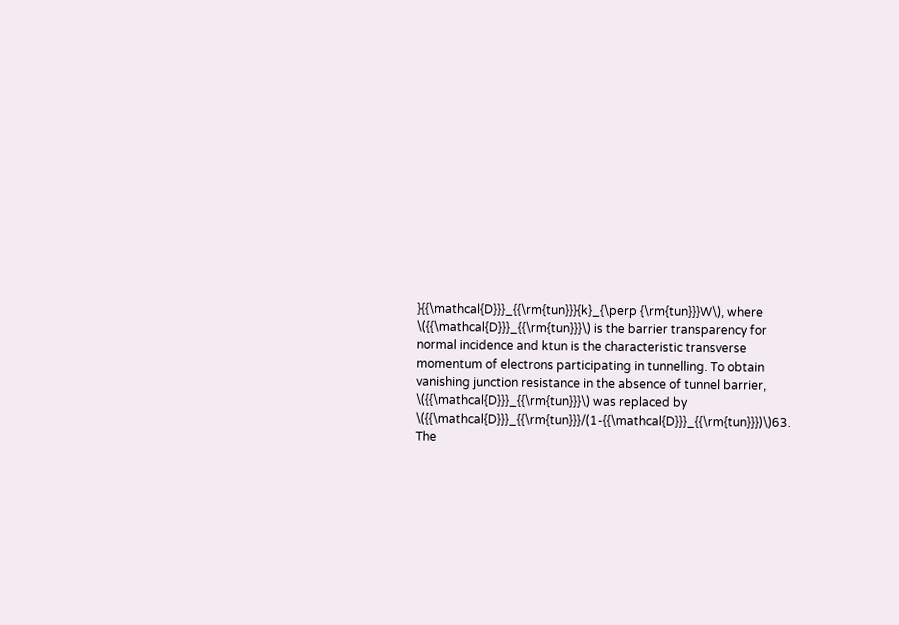}{{\mathcal{D}}}_{{\rm{tun}}}{k}_{\perp {\rm{tun}}}W\), where \({{\mathcal{D}}}_{{\rm{tun}}}\) is the barrier transparency for normal incidence and ktun is the characteristic transverse momentum of electrons participating in tunnelling. To obtain vanishing junction resistance in the absence of tunnel barrier, \({{\mathcal{D}}}_{{\rm{tun}}}\) was replaced by \({{\mathcal{D}}}_{{\rm{tun}}}/(1-{{\mathcal{D}}}_{{\rm{tun}}})\)63. The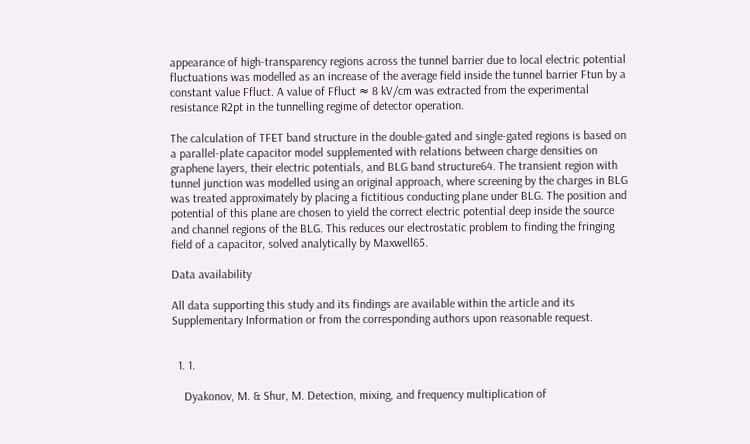appearance of high-transparency regions across the tunnel barrier due to local electric potential fluctuations was modelled as an increase of the average field inside the tunnel barrier Ftun by a constant value Ffluct. A value of Ffluct ≈ 8 kV/cm was extracted from the experimental resistance R2pt in the tunnelling regime of detector operation.

The calculation of TFET band structure in the double-gated and single-gated regions is based on a parallel-plate capacitor model supplemented with relations between charge densities on graphene layers, their electric potentials, and BLG band structure64. The transient region with tunnel junction was modelled using an original approach, where screening by the charges in BLG was treated approximately by placing a fictitious conducting plane under BLG. The position and potential of this plane are chosen to yield the correct electric potential deep inside the source and channel regions of the BLG. This reduces our electrostatic problem to finding the fringing field of a capacitor, solved analytically by Maxwell65.

Data availability

All data supporting this study and its findings are available within the article and its Supplementary Information or from the corresponding authors upon reasonable request.


  1. 1.

    Dyakonov, M. & Shur, M. Detection, mixing, and frequency multiplication of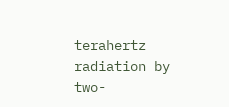terahertz radiation by two-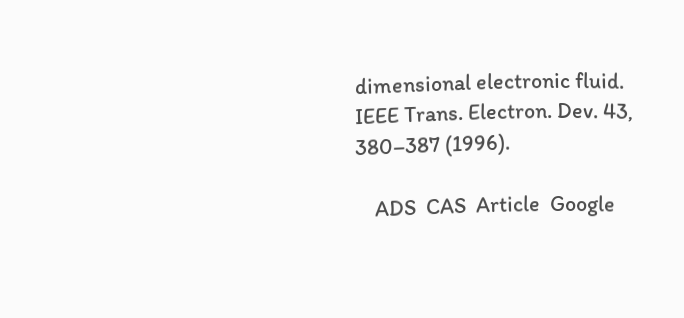dimensional electronic fluid. IEEE Trans. Electron. Dev. 43, 380–387 (1996).

    ADS  CAS  Article  Google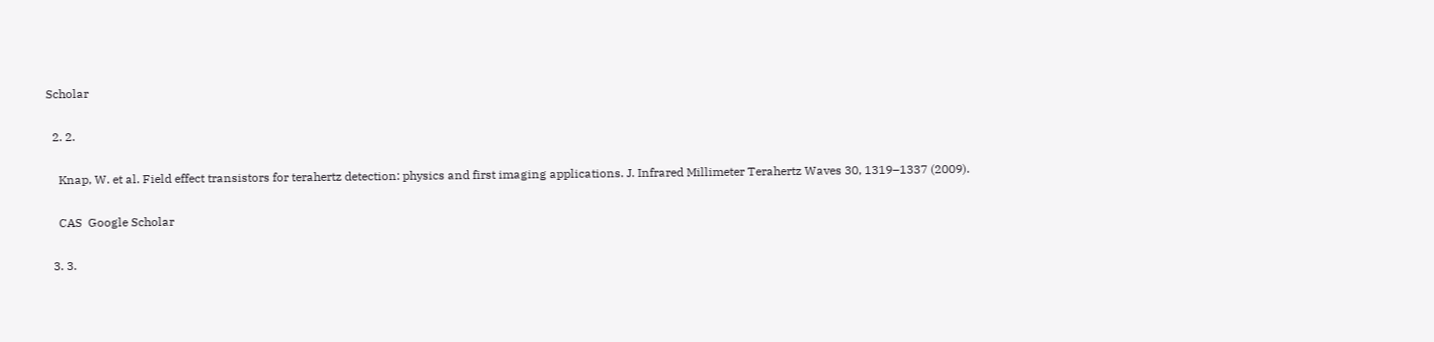Scholar

  2. 2.

    Knap, W. et al. Field effect transistors for terahertz detection: physics and first imaging applications. J. Infrared Millimeter Terahertz Waves 30, 1319–1337 (2009).

    CAS  Google Scholar

  3. 3.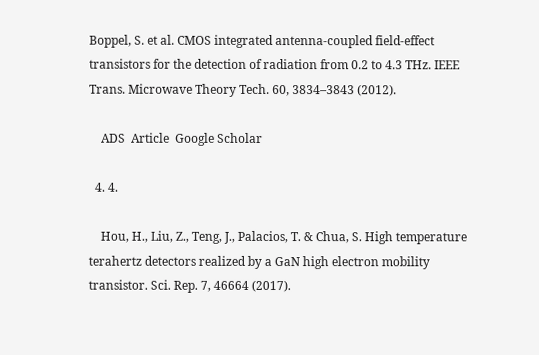Boppel, S. et al. CMOS integrated antenna-coupled field-effect transistors for the detection of radiation from 0.2 to 4.3 THz. IEEE Trans. Microwave Theory Tech. 60, 3834–3843 (2012).

    ADS  Article  Google Scholar

  4. 4.

    Hou, H., Liu, Z., Teng, J., Palacios, T. & Chua, S. High temperature terahertz detectors realized by a GaN high electron mobility transistor. Sci. Rep. 7, 46664 (2017).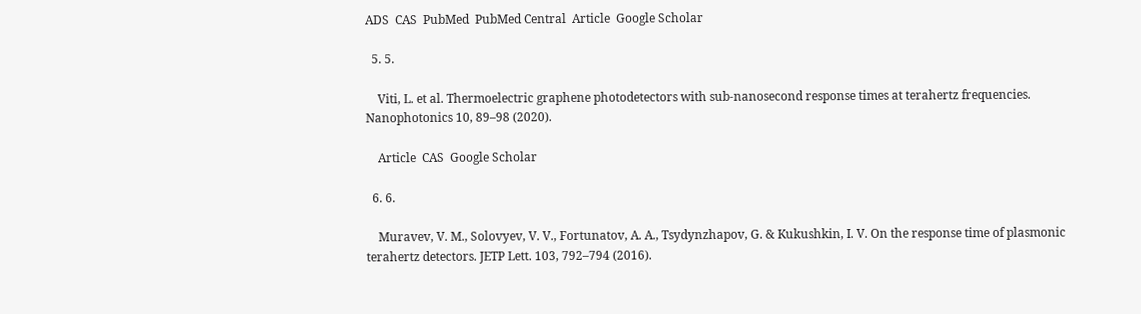ADS  CAS  PubMed  PubMed Central  Article  Google Scholar

  5. 5.

    Viti, L. et al. Thermoelectric graphene photodetectors with sub-nanosecond response times at terahertz frequencies. Nanophotonics 10, 89–98 (2020).

    Article  CAS  Google Scholar

  6. 6.

    Muravev, V. M., Solovyev, V. V., Fortunatov, A. A., Tsydynzhapov, G. & Kukushkin, I. V. On the response time of plasmonic terahertz detectors. JETP Lett. 103, 792–794 (2016).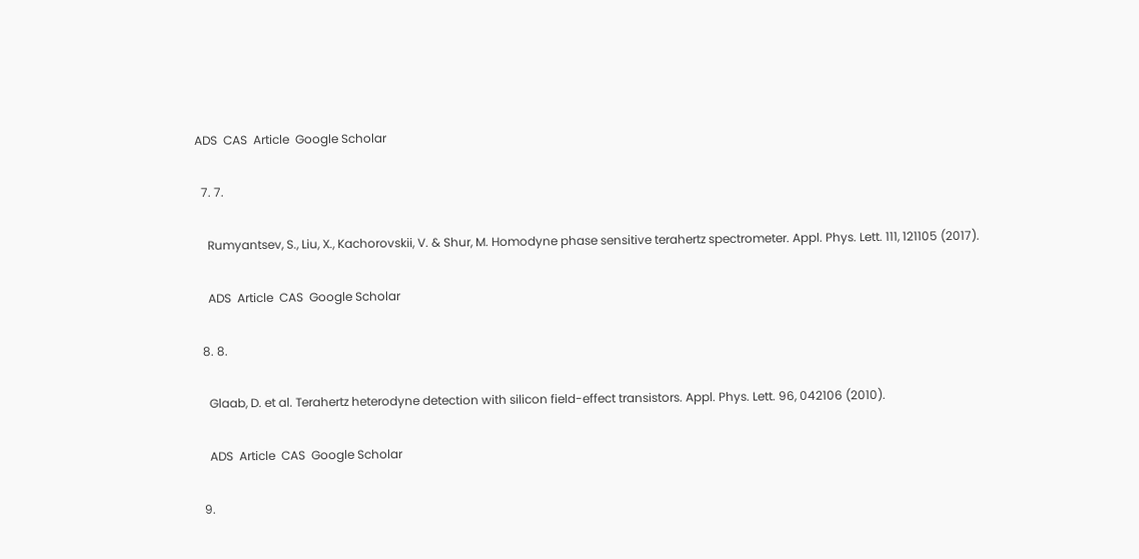ADS  CAS  Article  Google Scholar

  7. 7.

    Rumyantsev, S., Liu, X., Kachorovskii, V. & Shur, M. Homodyne phase sensitive terahertz spectrometer. Appl. Phys. Lett. 111, 121105 (2017).

    ADS  Article  CAS  Google Scholar

  8. 8.

    Glaab, D. et al. Terahertz heterodyne detection with silicon field-effect transistors. Appl. Phys. Lett. 96, 042106 (2010).

    ADS  Article  CAS  Google Scholar

  9.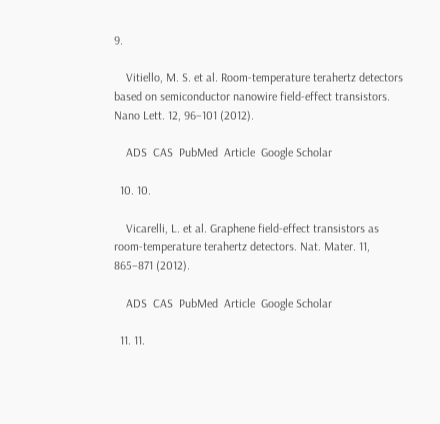9.

    Vitiello, M. S. et al. Room-temperature terahertz detectors based on semiconductor nanowire field-effect transistors. Nano Lett. 12, 96–101 (2012).

    ADS  CAS  PubMed  Article  Google Scholar

  10. 10.

    Vicarelli, L. et al. Graphene field-effect transistors as room-temperature terahertz detectors. Nat. Mater. 11, 865–871 (2012).

    ADS  CAS  PubMed  Article  Google Scholar

  11. 11.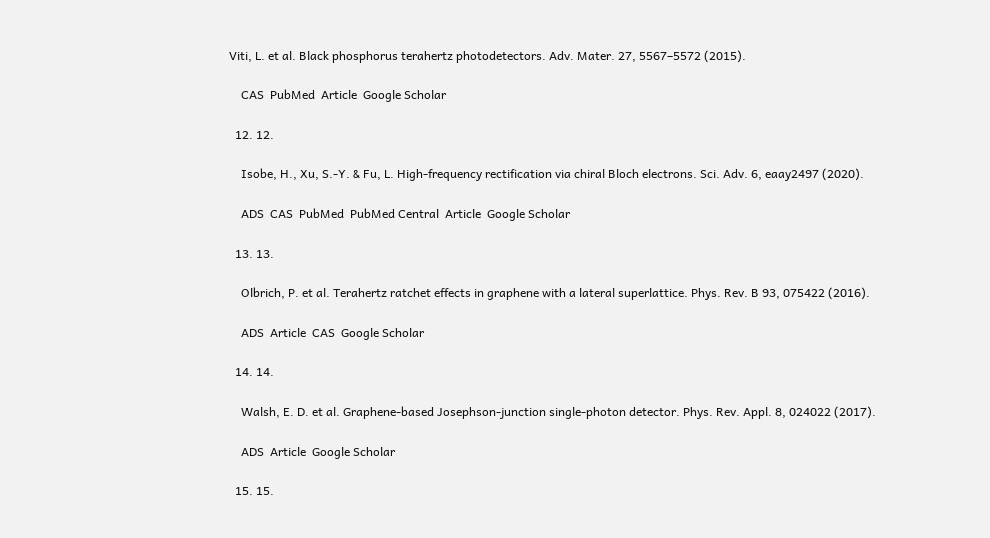Viti, L. et al. Black phosphorus terahertz photodetectors. Adv. Mater. 27, 5567–5572 (2015).

    CAS  PubMed  Article  Google Scholar

  12. 12.

    Isobe, H., Xu, S.-Y. & Fu, L. High-frequency rectification via chiral Bloch electrons. Sci. Adv. 6, eaay2497 (2020).

    ADS  CAS  PubMed  PubMed Central  Article  Google Scholar

  13. 13.

    Olbrich, P. et al. Terahertz ratchet effects in graphene with a lateral superlattice. Phys. Rev. B 93, 075422 (2016).

    ADS  Article  CAS  Google Scholar

  14. 14.

    Walsh, E. D. et al. Graphene-based Josephson-junction single-photon detector. Phys. Rev. Appl. 8, 024022 (2017).

    ADS  Article  Google Scholar

  15. 15.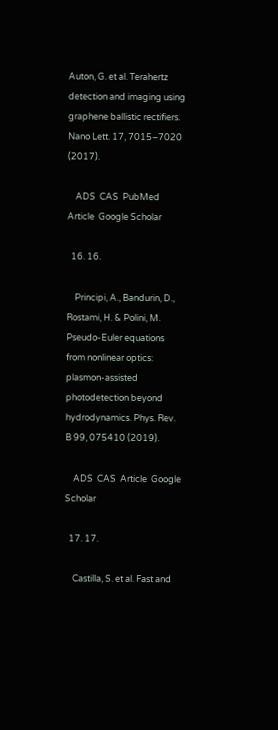Auton, G. et al. Terahertz detection and imaging using graphene ballistic rectifiers. Nano Lett. 17, 7015–7020 (2017).

    ADS  CAS  PubMed  Article  Google Scholar

  16. 16.

    Principi, A., Bandurin, D., Rostami, H. & Polini, M. Pseudo-Euler equations from nonlinear optics: plasmon-assisted photodetection beyond hydrodynamics. Phys. Rev. B 99, 075410 (2019).

    ADS  CAS  Article  Google Scholar

  17. 17.

    Castilla, S. et al. Fast and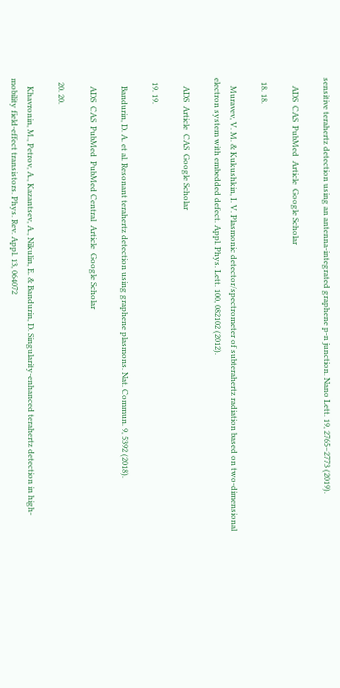sensitive terahertz detection using an antenna-integrated graphene p-n junction. Nano Lett. 19, 2765–2773 (2019).

    ADS  CAS  PubMed  Article  Google Scholar

  18. 18.

    Muravev, V. M. & Kukushkin, I. V. Plasmonic detector/spectrometer of subterahertz radiation based on two-dimensional electron system with embedded defect. Appl. Phys. Lett. 100, 082102 (2012).

    ADS  Article  CAS  Google Scholar

  19. 19.

    Bandurin, D. A. et al. Resonant terahertz detection using graphene plasmons. Nat. Commun. 9, 5392 (2018).

    ADS  CAS  PubMed  PubMed Central  Article  Google Scholar

  20. 20.

    Khavronin, M., Petrov, A., Kazantsev, A., Nikulin, E. & Bandurin, D. Singularity-enhanced terahertz detection in high-mobility field-effect transistors. Phys. Rev. Appl. 13, 064072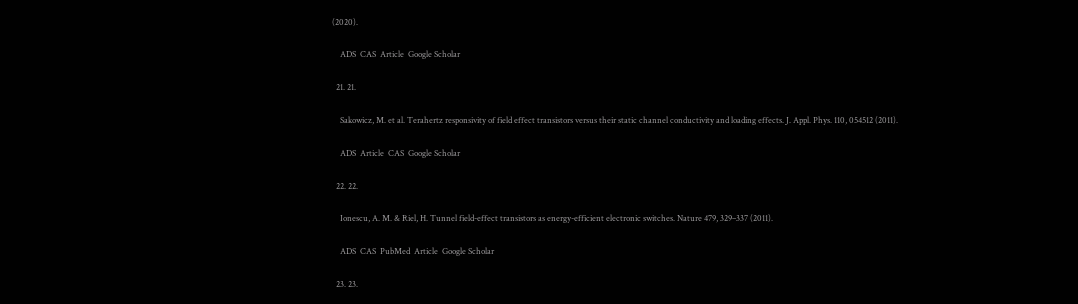(2020).

    ADS  CAS  Article  Google Scholar

  21. 21.

    Sakowicz, M. et al. Terahertz responsivity of field effect transistors versus their static channel conductivity and loading effects. J. Appl. Phys. 110, 054512 (2011).

    ADS  Article  CAS  Google Scholar

  22. 22.

    Ionescu, A. M. & Riel, H. Tunnel field-effect transistors as energy-efficient electronic switches. Nature 479, 329–337 (2011).

    ADS  CAS  PubMed  Article  Google Scholar

  23. 23.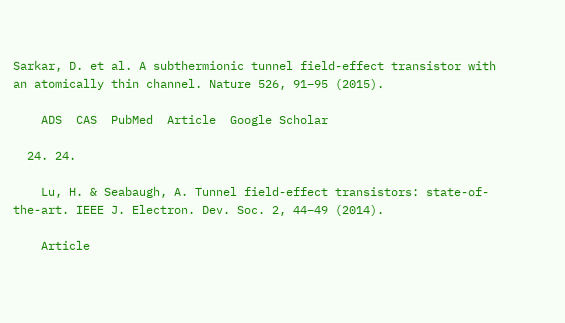Sarkar, D. et al. A subthermionic tunnel field-effect transistor with an atomically thin channel. Nature 526, 91–95 (2015).

    ADS  CAS  PubMed  Article  Google Scholar

  24. 24.

    Lu, H. & Seabaugh, A. Tunnel field-effect transistors: state-of-the-art. IEEE J. Electron. Dev. Soc. 2, 44–49 (2014).

    Article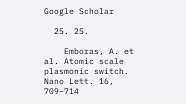Google Scholar

  25. 25.

    Emboras, A. et al. Atomic scale plasmonic switch. Nano Lett. 16, 709–714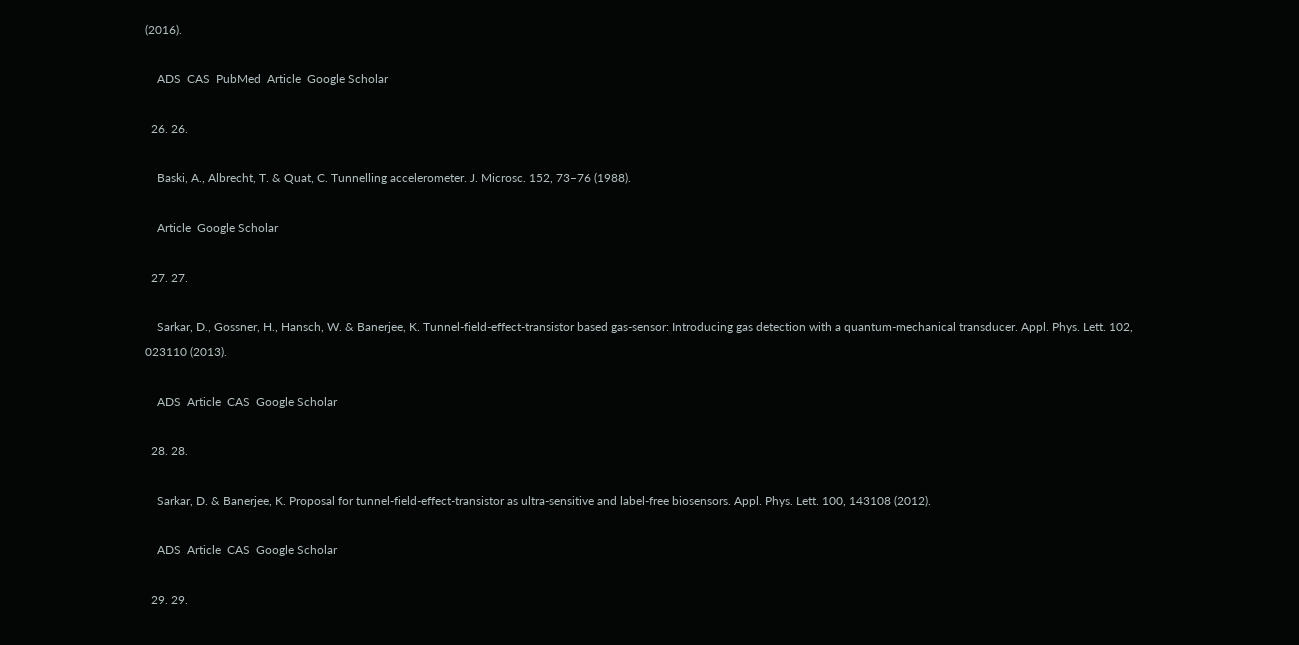(2016).

    ADS  CAS  PubMed  Article  Google Scholar

  26. 26.

    Baski, A., Albrecht, T. & Quat, C. Tunnelling accelerometer. J. Microsc. 152, 73–76 (1988).

    Article  Google Scholar

  27. 27.

    Sarkar, D., Gossner, H., Hansch, W. & Banerjee, K. Tunnel-field-effect-transistor based gas-sensor: Introducing gas detection with a quantum-mechanical transducer. Appl. Phys. Lett. 102, 023110 (2013).

    ADS  Article  CAS  Google Scholar

  28. 28.

    Sarkar, D. & Banerjee, K. Proposal for tunnel-field-effect-transistor as ultra-sensitive and label-free biosensors. Appl. Phys. Lett. 100, 143108 (2012).

    ADS  Article  CAS  Google Scholar

  29. 29.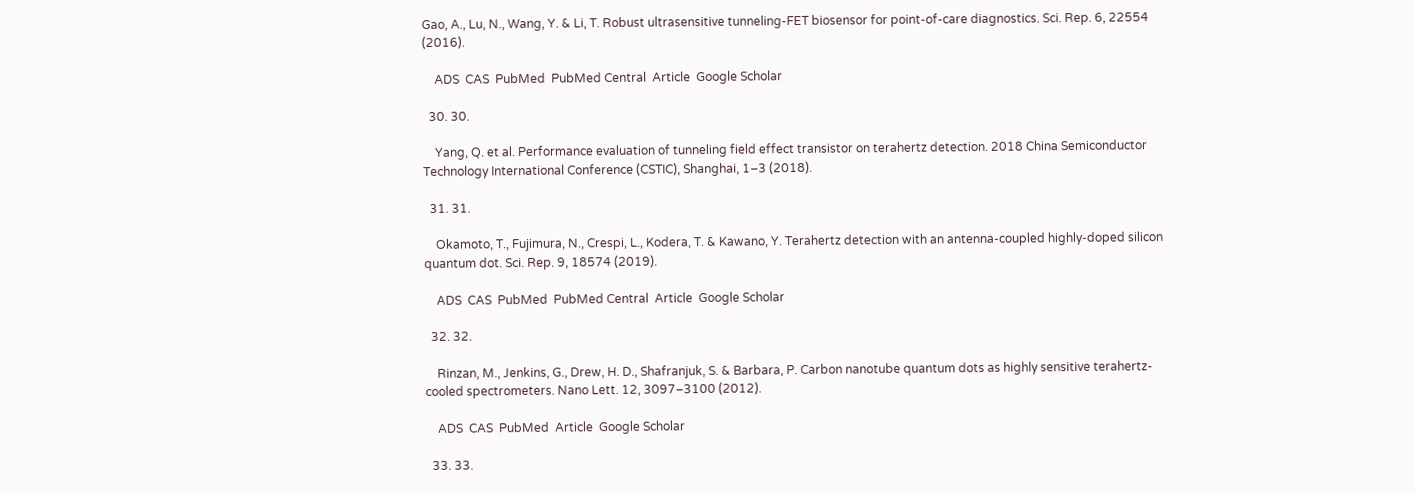Gao, A., Lu, N., Wang, Y. & Li, T. Robust ultrasensitive tunneling-FET biosensor for point-of-care diagnostics. Sci. Rep. 6, 22554 (2016).

    ADS  CAS  PubMed  PubMed Central  Article  Google Scholar

  30. 30.

    Yang, Q. et al. Performance evaluation of tunneling field effect transistor on terahertz detection. 2018 China Semiconductor Technology International Conference (CSTIC), Shanghai, 1–3 (2018).

  31. 31.

    Okamoto, T., Fujimura, N., Crespi, L., Kodera, T. & Kawano, Y. Terahertz detection with an antenna-coupled highly-doped silicon quantum dot. Sci. Rep. 9, 18574 (2019).

    ADS  CAS  PubMed  PubMed Central  Article  Google Scholar

  32. 32.

    Rinzan, M., Jenkins, G., Drew, H. D., Shafranjuk, S. & Barbara, P. Carbon nanotube quantum dots as highly sensitive terahertz-cooled spectrometers. Nano Lett. 12, 3097–3100 (2012).

    ADS  CAS  PubMed  Article  Google Scholar

  33. 33.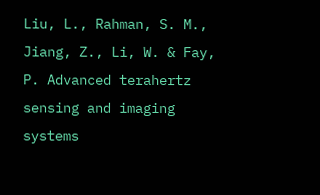Liu, L., Rahman, S. M., Jiang, Z., Li, W. & Fay, P. Advanced terahertz sensing and imaging systems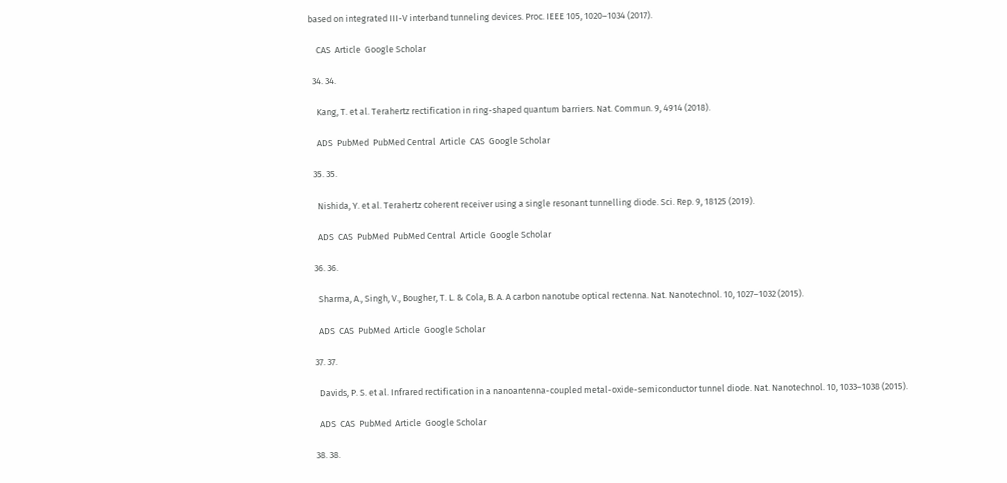based on integrated III-V interband tunneling devices. Proc. IEEE 105, 1020–1034 (2017).

    CAS  Article  Google Scholar

  34. 34.

    Kang, T. et al. Terahertz rectification in ring-shaped quantum barriers. Nat. Commun. 9, 4914 (2018).

    ADS  PubMed  PubMed Central  Article  CAS  Google Scholar

  35. 35.

    Nishida, Y. et al. Terahertz coherent receiver using a single resonant tunnelling diode. Sci. Rep. 9, 18125 (2019).

    ADS  CAS  PubMed  PubMed Central  Article  Google Scholar

  36. 36.

    Sharma, A., Singh, V., Bougher, T. L. & Cola, B. A. A carbon nanotube optical rectenna. Nat. Nanotechnol. 10, 1027–1032 (2015).

    ADS  CAS  PubMed  Article  Google Scholar

  37. 37.

    Davids, P. S. et al. Infrared rectification in a nanoantenna-coupled metal-oxide-semiconductor tunnel diode. Nat. Nanotechnol. 10, 1033–1038 (2015).

    ADS  CAS  PubMed  Article  Google Scholar

  38. 38.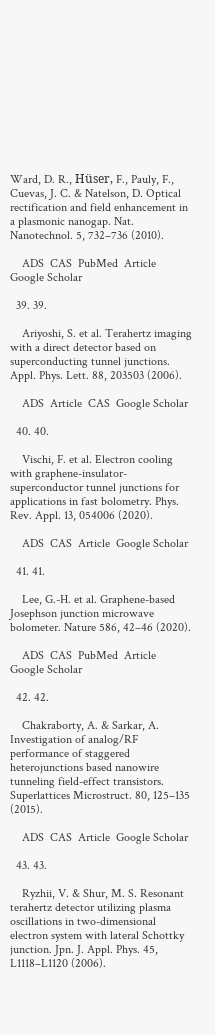Ward, D. R., Hüser, F., Pauly, F., Cuevas, J. C. & Natelson, D. Optical rectification and field enhancement in a plasmonic nanogap. Nat. Nanotechnol. 5, 732–736 (2010).

    ADS  CAS  PubMed  Article  Google Scholar

  39. 39.

    Ariyoshi, S. et al. Terahertz imaging with a direct detector based on superconducting tunnel junctions. Appl. Phys. Lett. 88, 203503 (2006).

    ADS  Article  CAS  Google Scholar

  40. 40.

    Vischi, F. et al. Electron cooling with graphene-insulator-superconductor tunnel junctions for applications in fast bolometry. Phys. Rev. Appl. 13, 054006 (2020).

    ADS  CAS  Article  Google Scholar

  41. 41.

    Lee, G.-H. et al. Graphene-based Josephson junction microwave bolometer. Nature 586, 42–46 (2020).

    ADS  CAS  PubMed  Article  Google Scholar

  42. 42.

    Chakraborty, A. & Sarkar, A. Investigation of analog/RF performance of staggered heterojunctions based nanowire tunneling field-effect transistors. Superlattices Microstruct. 80, 125–135 (2015).

    ADS  CAS  Article  Google Scholar

  43. 43.

    Ryzhii, V. & Shur, M. S. Resonant terahertz detector utilizing plasma oscillations in two-dimensional electron system with lateral Schottky junction. Jpn. J. Appl. Phys. 45, L1118–L1120 (2006).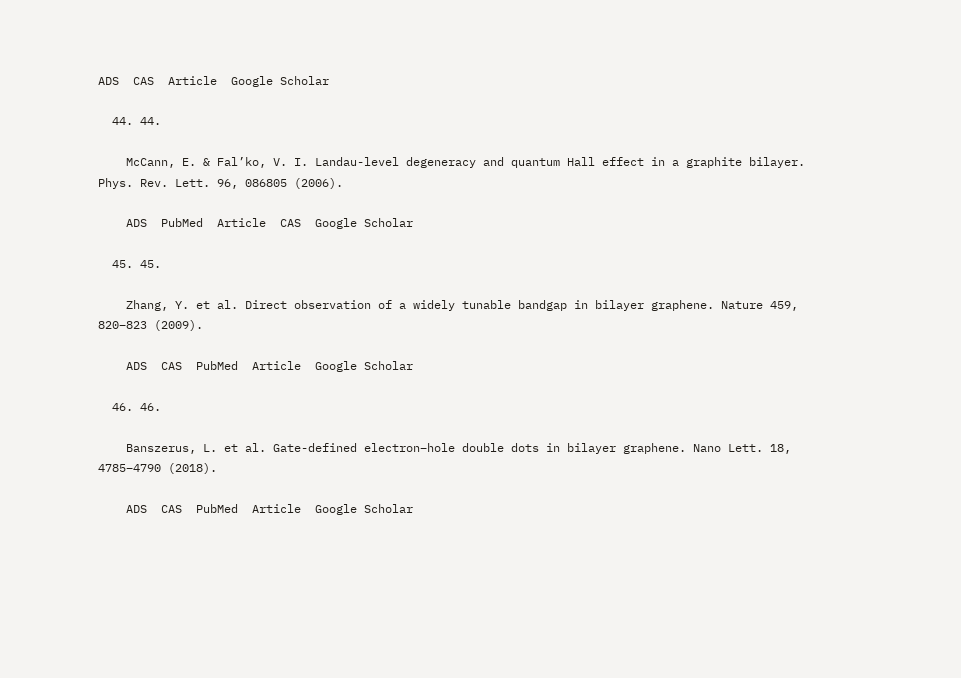ADS  CAS  Article  Google Scholar

  44. 44.

    McCann, E. & Fal’ko, V. I. Landau-level degeneracy and quantum Hall effect in a graphite bilayer. Phys. Rev. Lett. 96, 086805 (2006).

    ADS  PubMed  Article  CAS  Google Scholar

  45. 45.

    Zhang, Y. et al. Direct observation of a widely tunable bandgap in bilayer graphene. Nature 459, 820–823 (2009).

    ADS  CAS  PubMed  Article  Google Scholar

  46. 46.

    Banszerus, L. et al. Gate-defined electron–hole double dots in bilayer graphene. Nano Lett. 18, 4785–4790 (2018).

    ADS  CAS  PubMed  Article  Google Scholar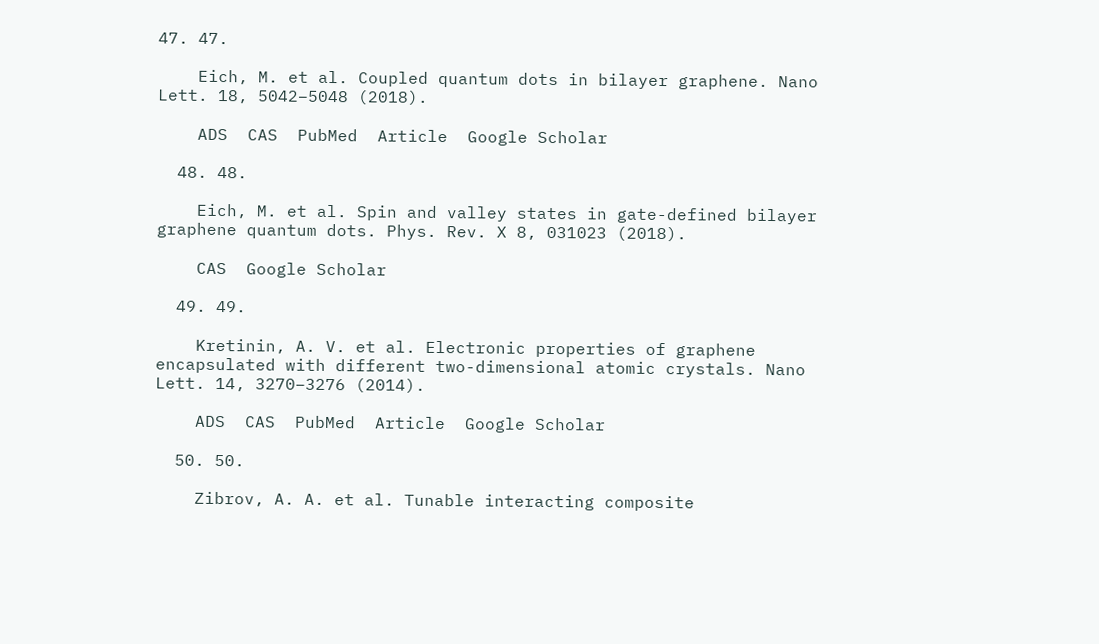47. 47.

    Eich, M. et al. Coupled quantum dots in bilayer graphene. Nano Lett. 18, 5042–5048 (2018).

    ADS  CAS  PubMed  Article  Google Scholar

  48. 48.

    Eich, M. et al. Spin and valley states in gate-defined bilayer graphene quantum dots. Phys. Rev. X 8, 031023 (2018).

    CAS  Google Scholar

  49. 49.

    Kretinin, A. V. et al. Electronic properties of graphene encapsulated with different two-dimensional atomic crystals. Nano Lett. 14, 3270–3276 (2014).

    ADS  CAS  PubMed  Article  Google Scholar

  50. 50.

    Zibrov, A. A. et al. Tunable interacting composite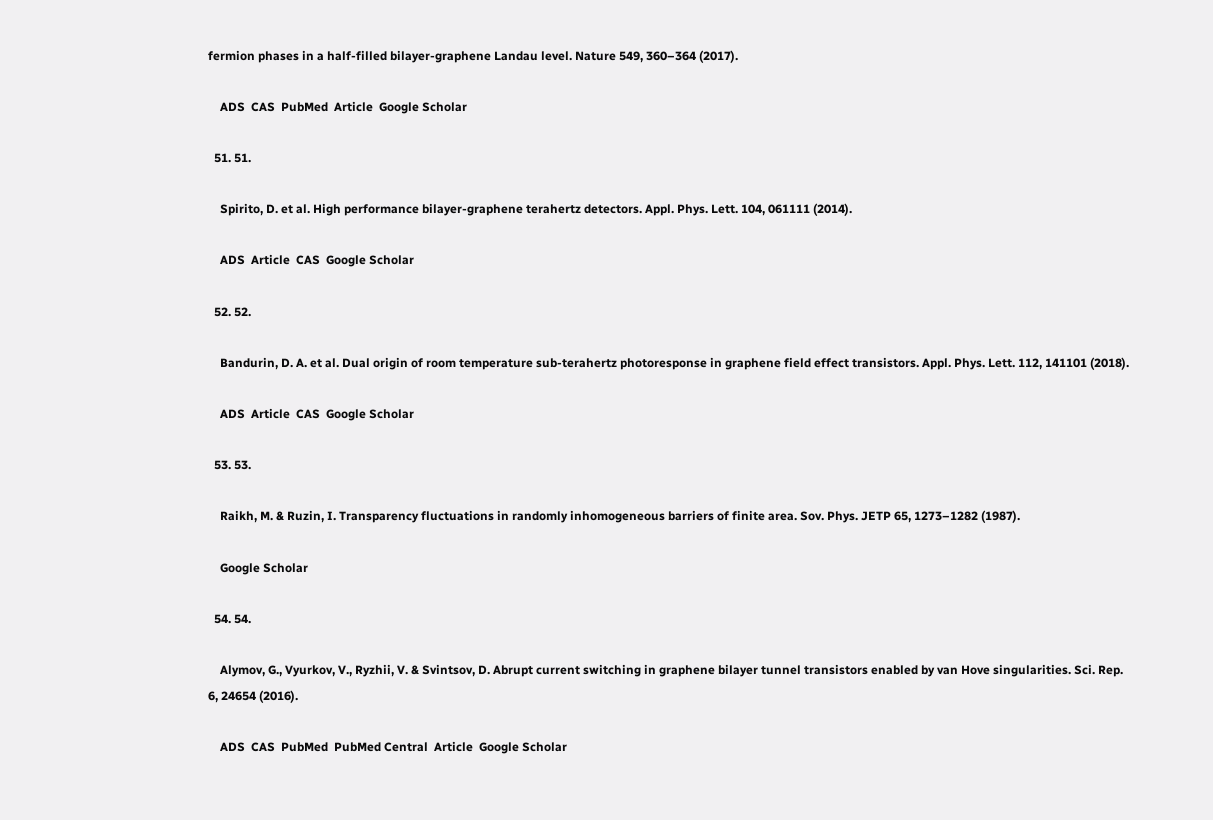fermion phases in a half-filled bilayer-graphene Landau level. Nature 549, 360–364 (2017).

    ADS  CAS  PubMed  Article  Google Scholar

  51. 51.

    Spirito, D. et al. High performance bilayer-graphene terahertz detectors. Appl. Phys. Lett. 104, 061111 (2014).

    ADS  Article  CAS  Google Scholar

  52. 52.

    Bandurin, D. A. et al. Dual origin of room temperature sub-terahertz photoresponse in graphene field effect transistors. Appl. Phys. Lett. 112, 141101 (2018).

    ADS  Article  CAS  Google Scholar

  53. 53.

    Raikh, M. & Ruzin, I. Transparency fluctuations in randomly inhomogeneous barriers of finite area. Sov. Phys. JETP 65, 1273–1282 (1987).

    Google Scholar

  54. 54.

    Alymov, G., Vyurkov, V., Ryzhii, V. & Svintsov, D. Abrupt current switching in graphene bilayer tunnel transistors enabled by van Hove singularities. Sci. Rep. 6, 24654 (2016).

    ADS  CAS  PubMed  PubMed Central  Article  Google Scholar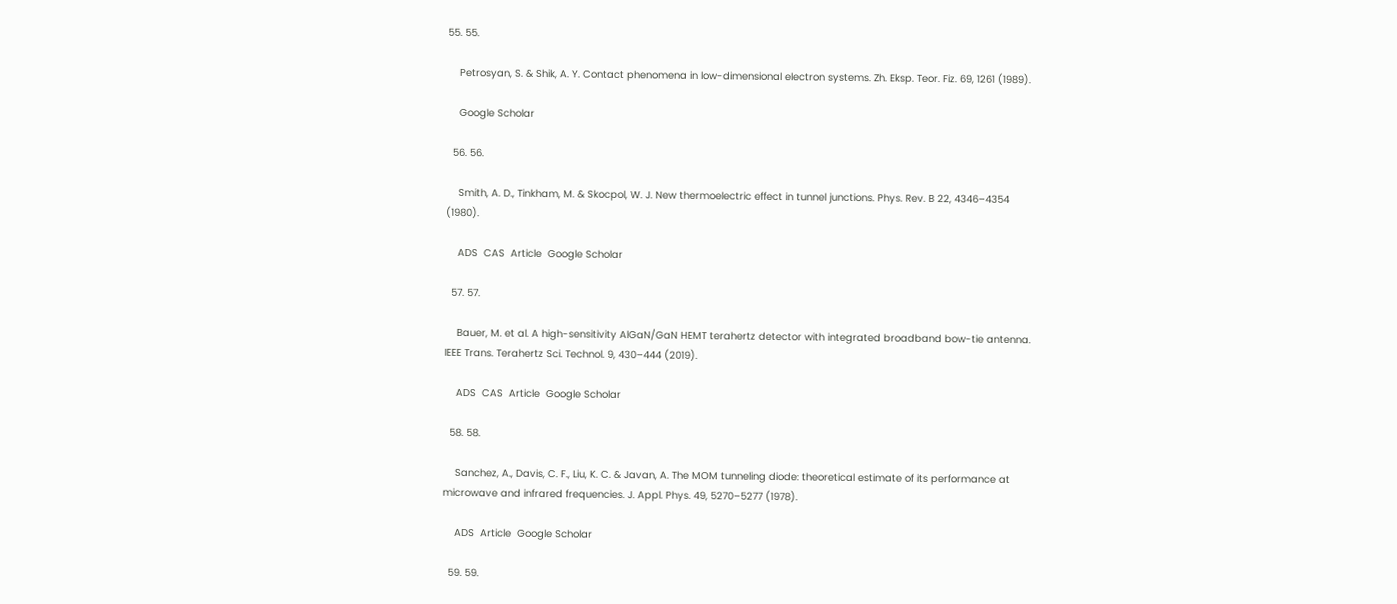55. 55.

    Petrosyan, S. & Shik, A. Y. Contact phenomena in low-dimensional electron systems. Zh. Eksp. Teor. Fiz. 69, 1261 (1989).

    Google Scholar

  56. 56.

    Smith, A. D., Tinkham, M. & Skocpol, W. J. New thermoelectric effect in tunnel junctions. Phys. Rev. B 22, 4346–4354 (1980).

    ADS  CAS  Article  Google Scholar

  57. 57.

    Bauer, M. et al. A high-sensitivity AlGaN/GaN HEMT terahertz detector with integrated broadband bow-tie antenna. IEEE Trans. Terahertz Sci. Technol. 9, 430–444 (2019).

    ADS  CAS  Article  Google Scholar

  58. 58.

    Sanchez, A., Davis, C. F., Liu, K. C. & Javan, A. The MOM tunneling diode: theoretical estimate of its performance at microwave and infrared frequencies. J. Appl. Phys. 49, 5270–5277 (1978).

    ADS  Article  Google Scholar

  59. 59.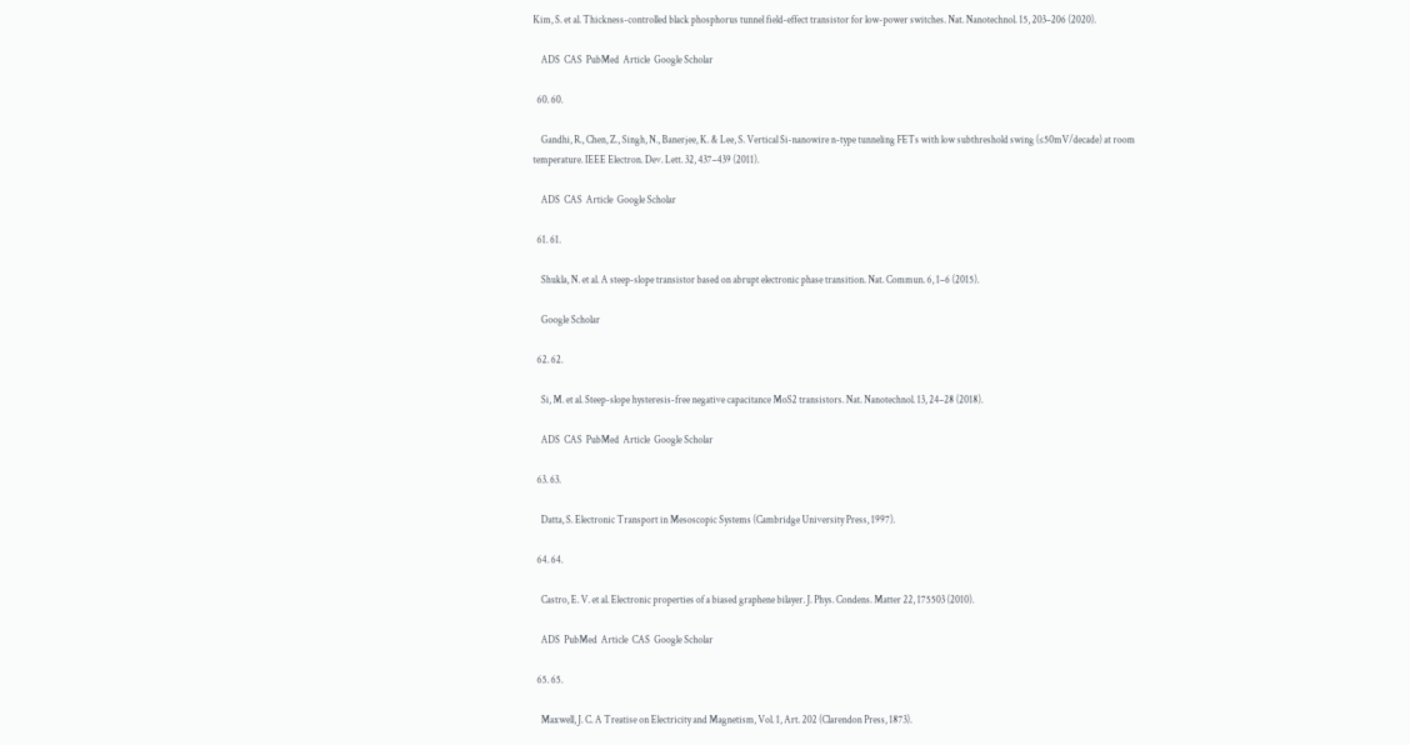Kim, S. et al. Thickness-controlled black phosphorus tunnel field-effect transistor for low-power switches. Nat. Nanotechnol. 15, 203–206 (2020).

    ADS  CAS  PubMed  Article  Google Scholar

  60. 60.

    Gandhi, R., Chen, Z., Singh, N., Banerjee, K. & Lee, S. Vertical Si-nanowire n-type tunneling FETs with low subthreshold swing (≤50mV/decade) at room temperature. IEEE Electron. Dev. Lett. 32, 437–439 (2011).

    ADS  CAS  Article  Google Scholar

  61. 61.

    Shukla, N. et al. A steep-slope transistor based on abrupt electronic phase transition. Nat. Commun. 6, 1–6 (2015).

    Google Scholar

  62. 62.

    Si, M. et al. Steep-slope hysteresis-free negative capacitance MoS2 transistors. Nat. Nanotechnol. 13, 24–28 (2018).

    ADS  CAS  PubMed  Article  Google Scholar

  63. 63.

    Datta, S. Electronic Transport in Mesoscopic Systems (Cambridge University Press, 1997).

  64. 64.

    Castro, E. V. et al. Electronic properties of a biased graphene bilayer. J. Phys. Condens. Matter 22, 175503 (2010).

    ADS  PubMed  Article  CAS  Google Scholar

  65. 65.

    Maxwell, J. C. A Treatise on Electricity and Magnetism, Vol. 1, Art. 202 (Clarendon Press, 1873).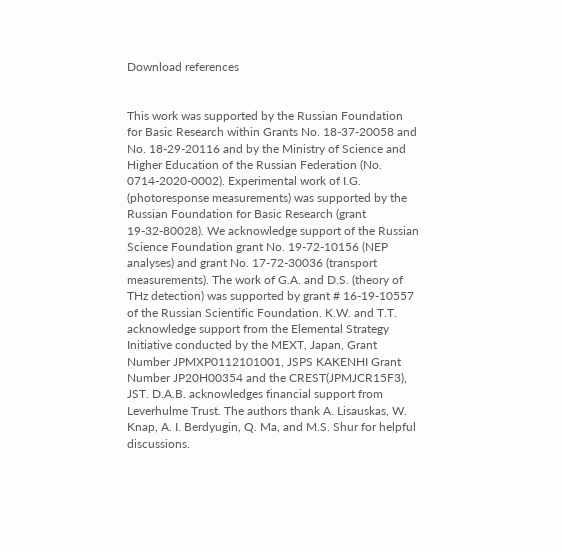Download references


This work was supported by the Russian Foundation for Basic Research within Grants No. 18-37-20058 and No. 18-29-20116 and by the Ministry of Science and Higher Education of the Russian Federation (No. 0714-2020-0002). Experimental work of I.G. (photoresponse measurements) was supported by the Russian Foundation for Basic Research (grant 19-32-80028). We acknowledge support of the Russian Science Foundation grant No. 19-72-10156 (NEP analyses) and grant No. 17-72-30036 (transport measurements). The work of G.A. and D.S. (theory of THz detection) was supported by grant # 16-19-10557 of the Russian Scientific Foundation. K.W. and T.T. acknowledge support from the Elemental Strategy Initiative conducted by the MEXT, Japan, Grant Number JPMXP0112101001, JSPS KAKENHI Grant Number JP20H00354 and the CREST(JPMJCR15F3), JST. D.A.B. acknowledges financial support from Leverhulme Trust. The authors thank A. Lisauskas, W. Knap, A. I. Berdyugin, Q. Ma, and M.S. Shur for helpful discussions.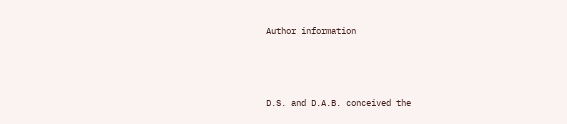Author information




D.S. and D.A.B. conceived the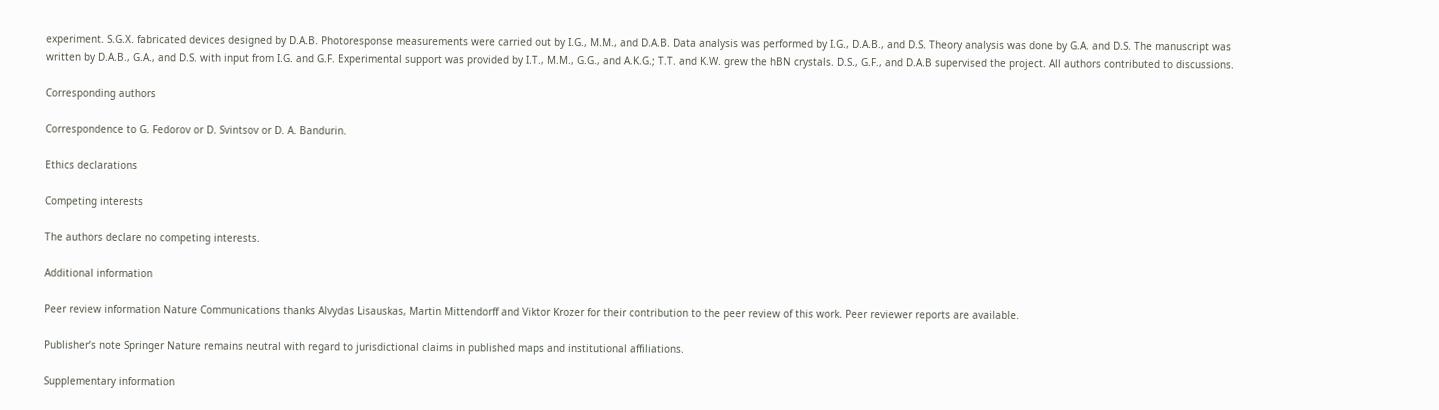experiment. S.G.X. fabricated devices designed by D.A.B. Photoresponse measurements were carried out by I.G., M.M., and D.A.B. Data analysis was performed by I.G., D.A.B., and D.S. Theory analysis was done by G.A. and D.S. The manuscript was written by D.A.B., G.A., and D.S. with input from I.G. and G.F. Experimental support was provided by I.T., M.M., G.G., and A.K.G.; T.T. and K.W. grew the hBN crystals. D.S., G.F., and D.A.B supervised the project. All authors contributed to discussions.

Corresponding authors

Correspondence to G. Fedorov or D. Svintsov or D. A. Bandurin.

Ethics declarations

Competing interests

The authors declare no competing interests.

Additional information

Peer review information Nature Communications thanks Alvydas Lisauskas, Martin Mittendorff and Viktor Krozer for their contribution to the peer review of this work. Peer reviewer reports are available.

Publisher’s note Springer Nature remains neutral with regard to jurisdictional claims in published maps and institutional affiliations.

Supplementary information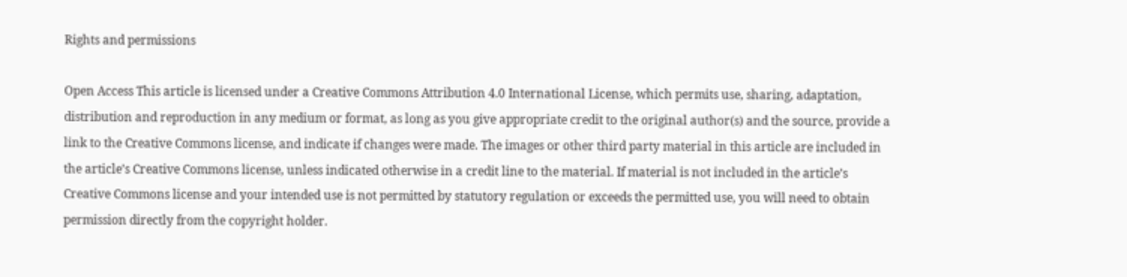Rights and permissions

Open Access This article is licensed under a Creative Commons Attribution 4.0 International License, which permits use, sharing, adaptation, distribution and reproduction in any medium or format, as long as you give appropriate credit to the original author(s) and the source, provide a link to the Creative Commons license, and indicate if changes were made. The images or other third party material in this article are included in the article’s Creative Commons license, unless indicated otherwise in a credit line to the material. If material is not included in the article’s Creative Commons license and your intended use is not permitted by statutory regulation or exceeds the permitted use, you will need to obtain permission directly from the copyright holder.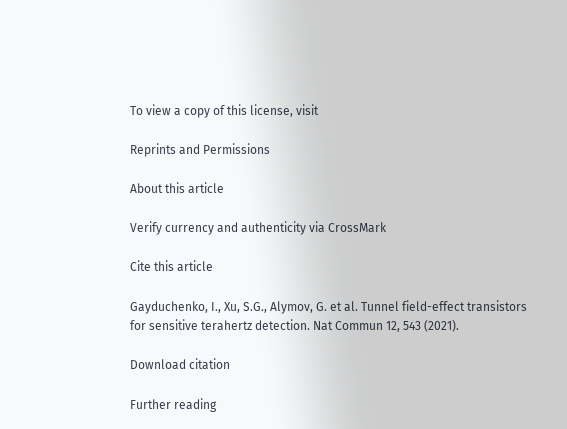To view a copy of this license, visit

Reprints and Permissions

About this article

Verify currency and authenticity via CrossMark

Cite this article

Gayduchenko, I., Xu, S.G., Alymov, G. et al. Tunnel field-effect transistors for sensitive terahertz detection. Nat Commun 12, 543 (2021).

Download citation

Further reading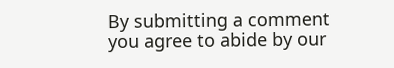By submitting a comment you agree to abide by our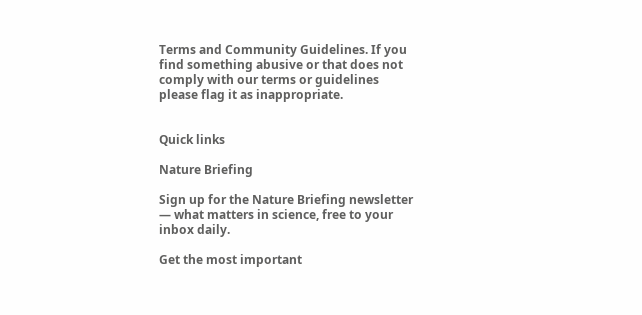Terms and Community Guidelines. If you find something abusive or that does not comply with our terms or guidelines please flag it as inappropriate.


Quick links

Nature Briefing

Sign up for the Nature Briefing newsletter — what matters in science, free to your inbox daily.

Get the most important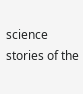science stories of the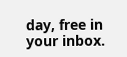day, free in your inbox.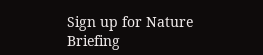Sign up for Nature Briefing